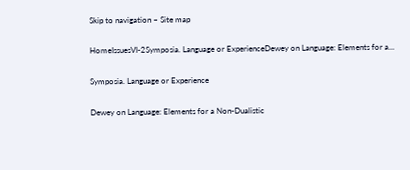Skip to navigation – Site map

HomeIssuesVI-2Symposia. Language or ExperienceDewey on Language: Elements for a...

Symposia. Language or Experience

Dewey on Language: Elements for a Non-Dualistic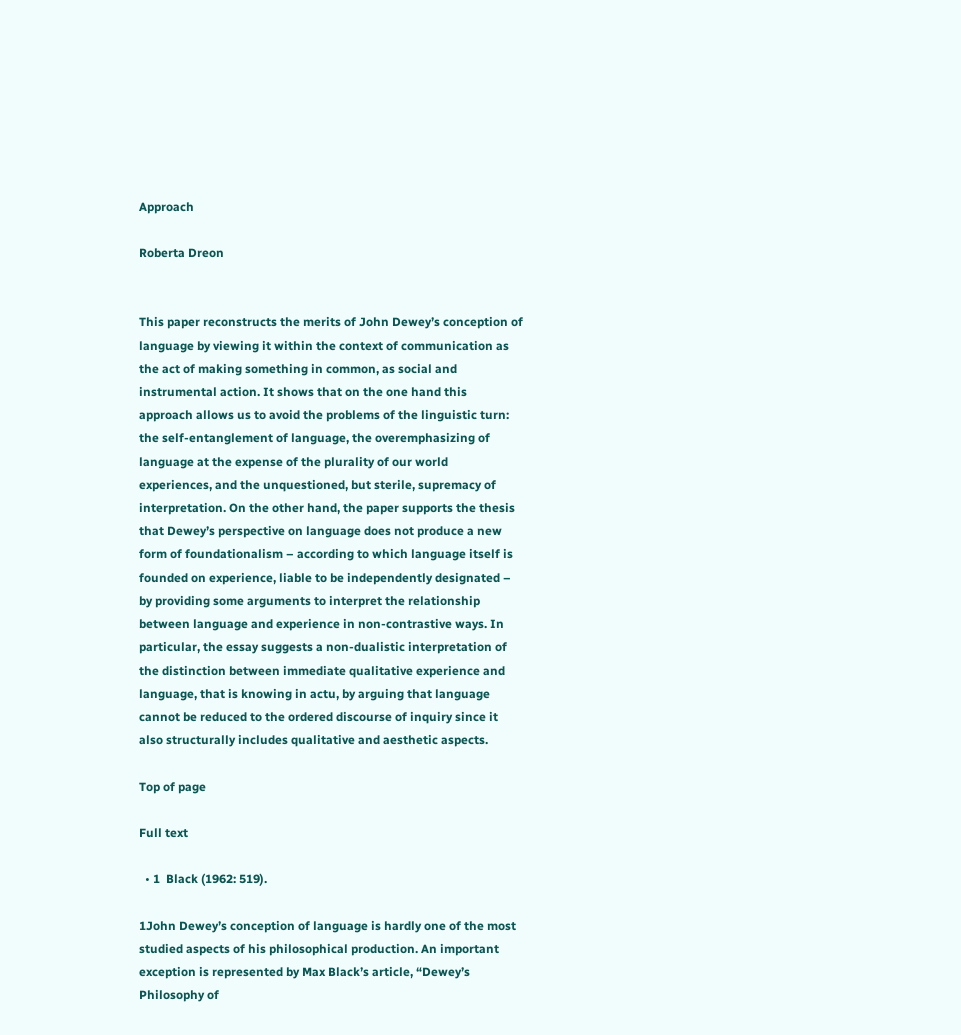Approach

Roberta Dreon


This paper reconstructs the merits of John Dewey’s conception of language by viewing it within the context of communication as the act of making something in common, as social and instrumental action. It shows that on the one hand this approach allows us to avoid the problems of the linguistic turn: the self-entanglement of language, the overemphasizing of language at the expense of the plurality of our world experiences, and the unquestioned, but sterile, supremacy of interpretation. On the other hand, the paper supports the thesis that Dewey’s perspective on language does not produce a new form of foundationalism – according to which language itself is founded on experience, liable to be independently designated – by providing some arguments to interpret the relationship between language and experience in non-contrastive ways. In particular, the essay suggests a non-dualistic interpretation of the distinction between immediate qualitative experience and language, that is knowing in actu, by arguing that language cannot be reduced to the ordered discourse of inquiry since it also structurally includes qualitative and aesthetic aspects.

Top of page

Full text

  • 1  Black (1962: 519).

1John Dewey’s conception of language is hardly one of the most studied aspects of his philosophical production. An important exception is represented by Max Black’s article, “Dewey’s Philosophy of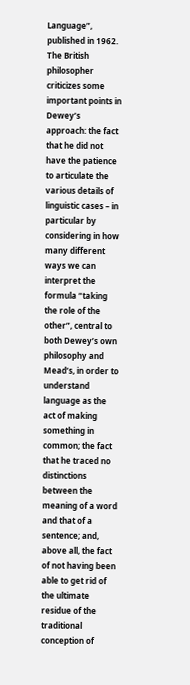Language”, published in 1962. The British philosopher criticizes some important points in Dewey’s approach: the fact that he did not have the patience to articulate the various details of linguistic cases – in particular by considering in how many different ways we can interpret the formula “taking the role of the other”, central to both Dewey’s own philosophy and Mead’s, in order to understand language as the act of making something in common; the fact that he traced no distinctions between the meaning of a word and that of a sentence; and, above all, the fact of not having been able to get rid of the ultimate residue of the traditional conception of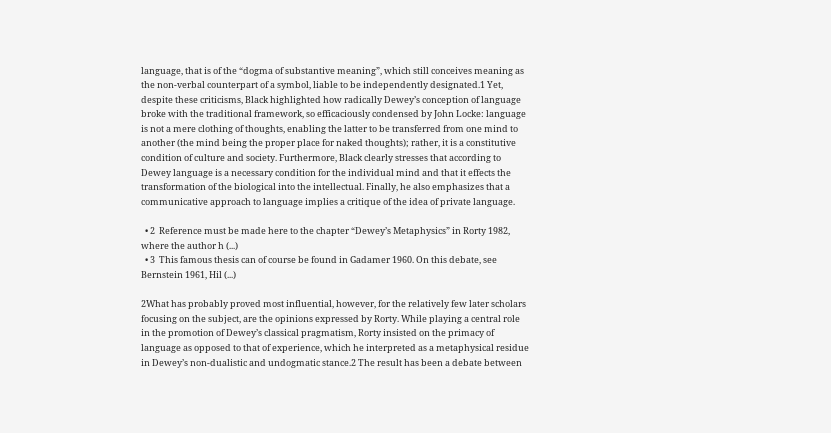language, that is of the “dogma of substantive meaning”, which still conceives meaning as the non-verbal counterpart of a symbol, liable to be independently designated.1 Yet, despite these criticisms, Black highlighted how radically Dewey’s conception of language broke with the traditional framework, so efficaciously condensed by John Locke: language is not a mere clothing of thoughts, enabling the latter to be transferred from one mind to another (the mind being the proper place for naked thoughts); rather, it is a constitutive condition of culture and society. Furthermore, Black clearly stresses that according to Dewey language is a necessary condition for the individual mind and that it effects the transformation of the biological into the intellectual. Finally, he also emphasizes that a communicative approach to language implies a critique of the idea of private language.

  • 2  Reference must be made here to the chapter “Dewey’s Metaphysics” in Rorty 1982, where the author h (...)
  • 3  This famous thesis can of course be found in Gadamer 1960. On this debate, see Bernstein 1961, Hil (...)

2What has probably proved most influential, however, for the relatively few later scholars focusing on the subject, are the opinions expressed by Rorty. While playing a central role in the promotion of Dewey’s classical pragmatism, Rorty insisted on the primacy of language as opposed to that of experience, which he interpreted as a metaphysical residue in Dewey’s non-dualistic and undogmatic stance.2 The result has been a debate between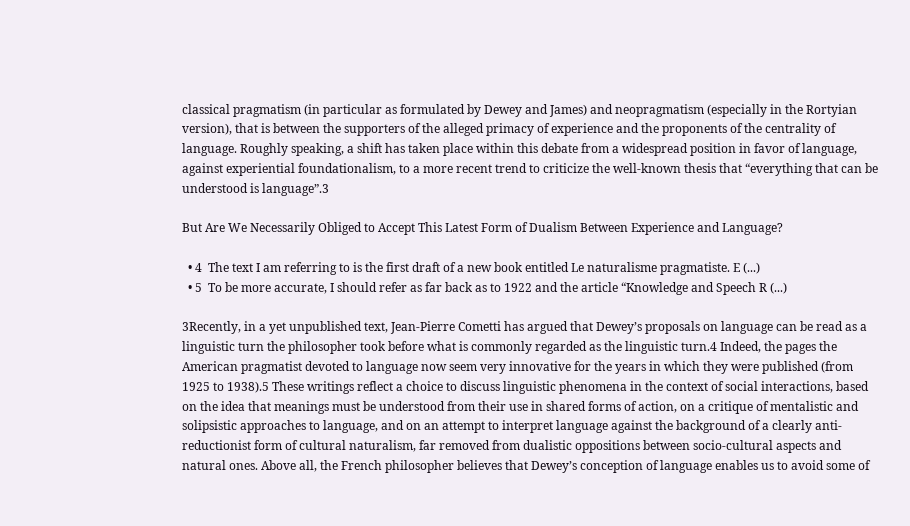classical pragmatism (in particular as formulated by Dewey and James) and neopragmatism (especially in the Rortyian version), that is between the supporters of the alleged primacy of experience and the proponents of the centrality of language. Roughly speaking, a shift has taken place within this debate from a widespread position in favor of language, against experiential foundationalism, to a more recent trend to criticize the well-known thesis that “everything that can be understood is language”.3

But Are We Necessarily Obliged to Accept This Latest Form of Dualism Between Experience and Language?

  • 4  The text I am referring to is the first draft of a new book entitled Le naturalisme pragmatiste. E (...)
  • 5  To be more accurate, I should refer as far back as to 1922 and the article “Knowledge and Speech R (...)

3Recently, in a yet unpublished text, Jean-Pierre Cometti has argued that Dewey’s proposals on language can be read as a linguistic turn the philosopher took before what is commonly regarded as the linguistic turn.4 Indeed, the pages the American pragmatist devoted to language now seem very innovative for the years in which they were published (from 1925 to 1938).5 These writings reflect a choice to discuss linguistic phenomena in the context of social interactions, based on the idea that meanings must be understood from their use in shared forms of action, on a critique of mentalistic and solipsistic approaches to language, and on an attempt to interpret language against the background of a clearly anti-reductionist form of cultural naturalism, far removed from dualistic oppositions between socio-cultural aspects and natural ones. Above all, the French philosopher believes that Dewey’s conception of language enables us to avoid some of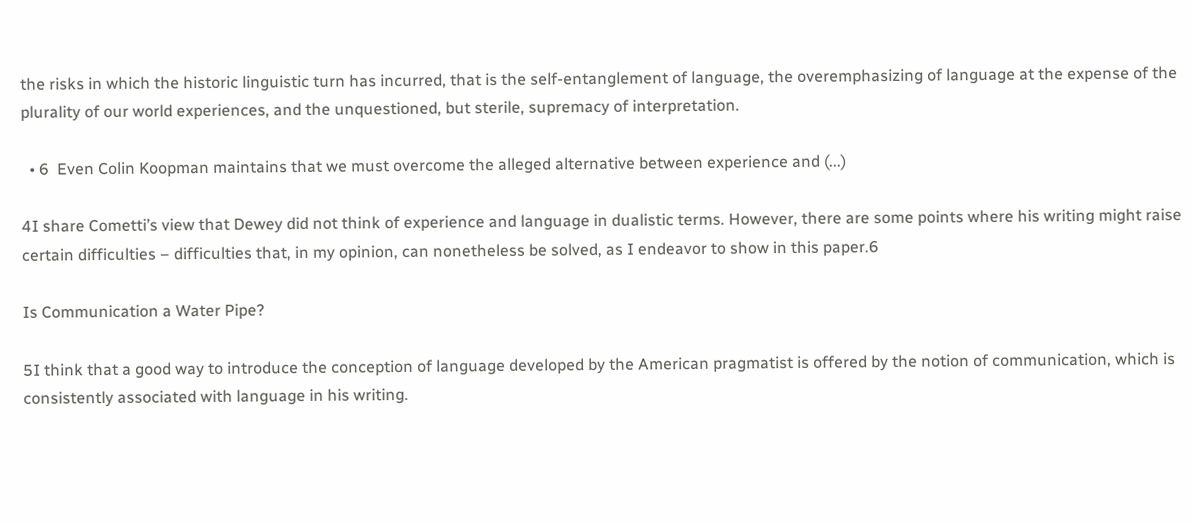the risks in which the historic linguistic turn has incurred, that is the self-entanglement of language, the overemphasizing of language at the expense of the plurality of our world experiences, and the unquestioned, but sterile, supremacy of interpretation.

  • 6  Even Colin Koopman maintains that we must overcome the alleged alternative between experience and (...)

4I share Cometti’s view that Dewey did not think of experience and language in dualistic terms. However, there are some points where his writing might raise certain difficulties – difficulties that, in my opinion, can nonetheless be solved, as I endeavor to show in this paper.6

Is Communication a Water Pipe?

5I think that a good way to introduce the conception of language developed by the American pragmatist is offered by the notion of communication, which is consistently associated with language in his writing.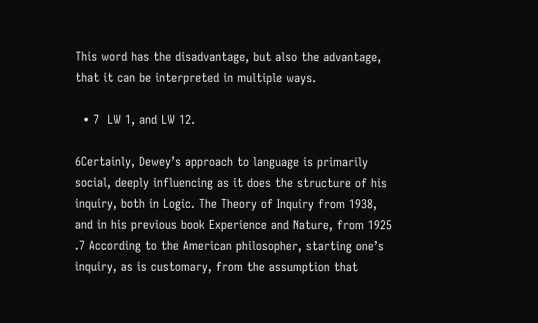This word has the disadvantage, but also the advantage, that it can be interpreted in multiple ways.

  • 7  LW 1, and LW 12.

6Certainly, Dewey’s approach to language is primarily social, deeply influencing as it does the structure of his inquiry, both in Logic. The Theory of Inquiry from 1938, and in his previous book Experience and Nature, from 1925 .7 According to the American philosopher, starting one’s inquiry, as is customary, from the assumption that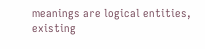meanings are logical entities, existing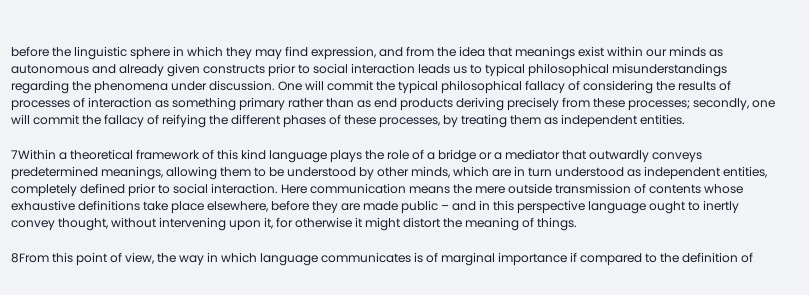before the linguistic sphere in which they may find expression, and from the idea that meanings exist within our minds as autonomous and already given constructs prior to social interaction leads us to typical philosophical misunderstandings regarding the phenomena under discussion. One will commit the typical philosophical fallacy of considering the results of processes of interaction as something primary rather than as end products deriving precisely from these processes; secondly, one will commit the fallacy of reifying the different phases of these processes, by treating them as independent entities.

7Within a theoretical framework of this kind language plays the role of a bridge or a mediator that outwardly conveys predetermined meanings, allowing them to be understood by other minds, which are in turn understood as independent entities, completely defined prior to social interaction. Here communication means the mere outside transmission of contents whose exhaustive definitions take place elsewhere, before they are made public – and in this perspective language ought to inertly convey thought, without intervening upon it, for otherwise it might distort the meaning of things.

8From this point of view, the way in which language communicates is of marginal importance if compared to the definition of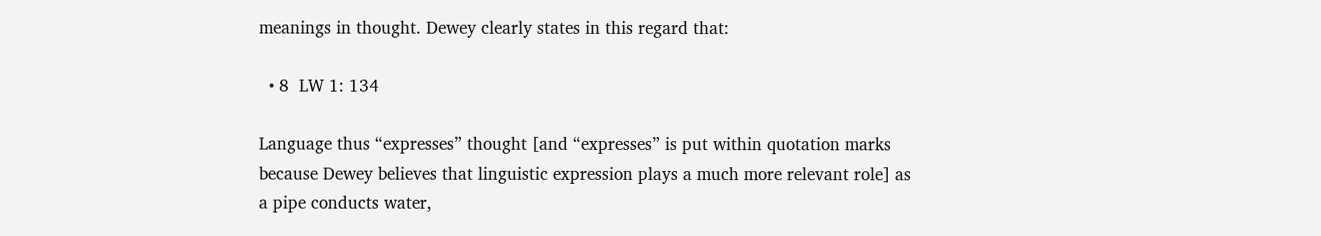meanings in thought. Dewey clearly states in this regard that:

  • 8  LW 1: 134

Language thus “expresses” thought [and “expresses” is put within quotation marks because Dewey believes that linguistic expression plays a much more relevant role] as a pipe conducts water,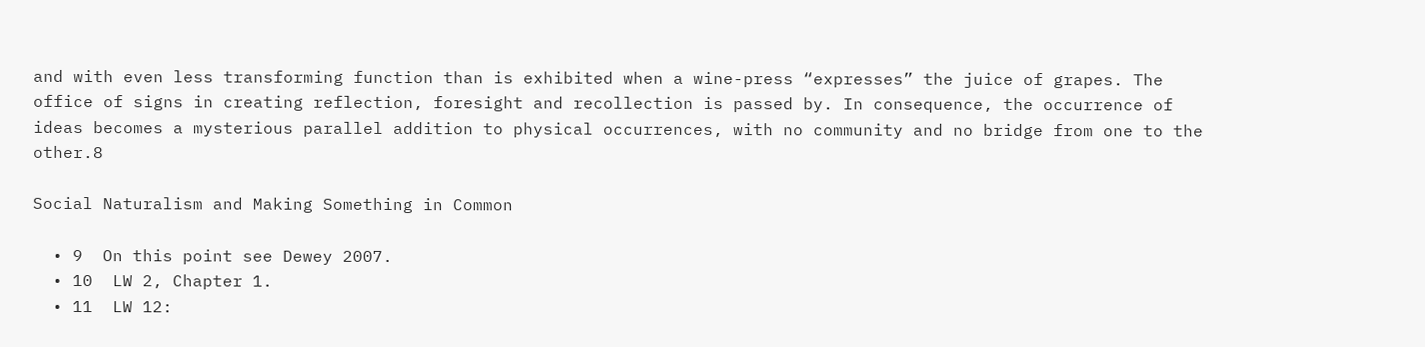and with even less transforming function than is exhibited when a wine-press “expresses” the juice of grapes. The office of signs in creating reflection, foresight and recollection is passed by. In consequence, the occurrence of ideas becomes a mysterious parallel addition to physical occurrences, with no community and no bridge from one to the other.8

Social Naturalism and Making Something in Common

  • 9  On this point see Dewey 2007.
  • 10  LW 2, Chapter 1.
  • 11  LW 12: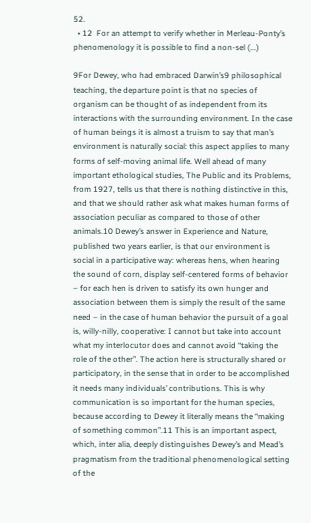52.
  • 12  For an attempt to verify whether in Merleau-Ponty’s phenomenology it is possible to find a non-sel (...)

9For Dewey, who had embraced Darwin’s9 philosophical teaching, the departure point is that no species of organism can be thought of as independent from its interactions with the surrounding environment. In the case of human beings it is almost a truism to say that man’s environment is naturally social: this aspect applies to many forms of self-moving animal life. Well ahead of many important ethological studies, The Public and its Problems, from 1927, tells us that there is nothing distinctive in this, and that we should rather ask what makes human forms of association peculiar as compared to those of other animals.10 Dewey’s answer in Experience and Nature, published two years earlier, is that our environment is social in a participative way: whereas hens, when hearing the sound of corn, display self-centered forms of behavior – for each hen is driven to satisfy its own hunger and association between them is simply the result of the same need – in the case of human behavior the pursuit of a goal is, willy-nilly, cooperative: I cannot but take into account what my interlocutor does and cannot avoid “taking the role of the other”. The action here is structurally shared or participatory, in the sense that in order to be accomplished it needs many individuals’ contributions. This is why communication is so important for the human species, because according to Dewey it literally means the “making of something common”.11 This is an important aspect, which, inter alia, deeply distinguishes Dewey’s and Mead’s pragmatism from the traditional phenomenological setting of the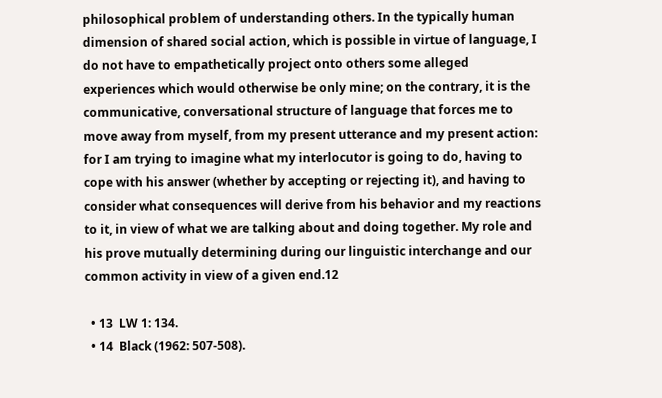philosophical problem of understanding others. In the typically human dimension of shared social action, which is possible in virtue of language, I do not have to empathetically project onto others some alleged experiences which would otherwise be only mine; on the contrary, it is the communicative, conversational structure of language that forces me to move away from myself, from my present utterance and my present action: for I am trying to imagine what my interlocutor is going to do, having to cope with his answer (whether by accepting or rejecting it), and having to consider what consequences will derive from his behavior and my reactions to it, in view of what we are talking about and doing together. My role and his prove mutually determining during our linguistic interchange and our common activity in view of a given end.12

  • 13  LW 1: 134.
  • 14  Black (1962: 507-508).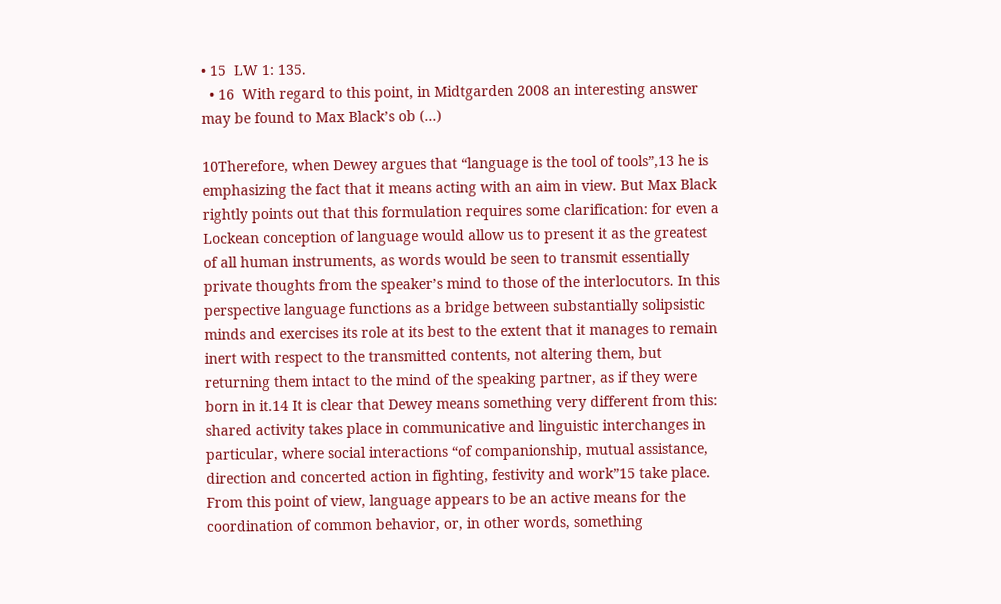• 15  LW 1: 135.
  • 16  With regard to this point, in Midtgarden 2008 an interesting answer may be found to Max Black’s ob (...)

10Therefore, when Dewey argues that “language is the tool of tools”,13 he is emphasizing the fact that it means acting with an aim in view. But Max Black rightly points out that this formulation requires some clarification: for even a Lockean conception of language would allow us to present it as the greatest of all human instruments, as words would be seen to transmit essentially private thoughts from the speaker’s mind to those of the interlocutors. In this perspective language functions as a bridge between substantially solipsistic minds and exercises its role at its best to the extent that it manages to remain inert with respect to the transmitted contents, not altering them, but returning them intact to the mind of the speaking partner, as if they were born in it.14 It is clear that Dewey means something very different from this: shared activity takes place in communicative and linguistic interchanges in particular, where social interactions “of companionship, mutual assistance, direction and concerted action in fighting, festivity and work”15 take place. From this point of view, language appears to be an active means for the coordination of common behavior, or, in other words, something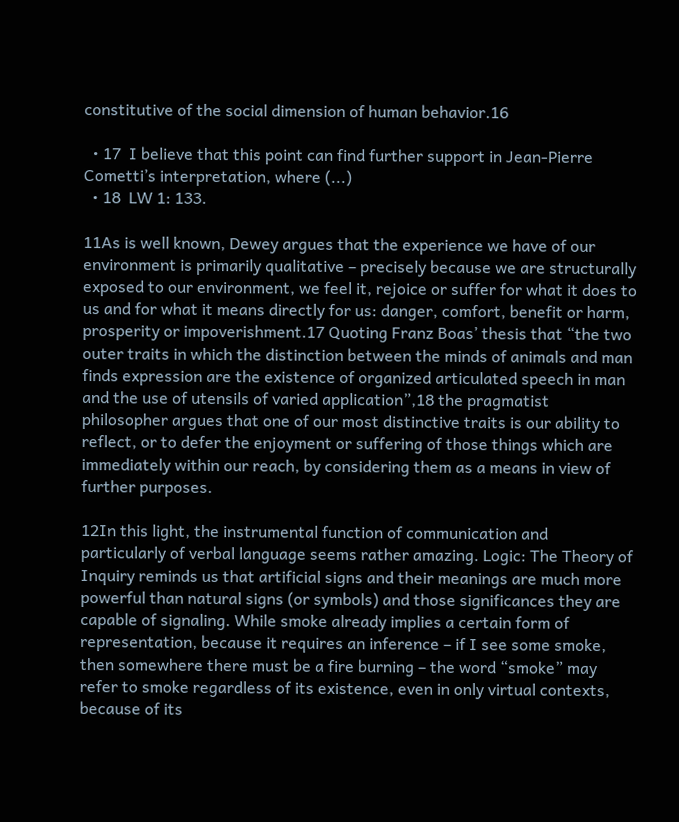constitutive of the social dimension of human behavior.16

  • 17  I believe that this point can find further support in Jean-Pierre Cometti’s interpretation, where (...)
  • 18  LW 1: 133.

11As is well known, Dewey argues that the experience we have of our environment is primarily qualitative – precisely because we are structurally exposed to our environment, we feel it, rejoice or suffer for what it does to us and for what it means directly for us: danger, comfort, benefit or harm, prosperity or impoverishment.17 Quoting Franz Boas’ thesis that “the two outer traits in which the distinction between the minds of animals and man finds expression are the existence of organized articulated speech in man and the use of utensils of varied application”,18 the pragmatist philosopher argues that one of our most distinctive traits is our ability to reflect, or to defer the enjoyment or suffering of those things which are immediately within our reach, by considering them as a means in view of further purposes.

12In this light, the instrumental function of communication and particularly of verbal language seems rather amazing. Logic: The Theory of Inquiry reminds us that artificial signs and their meanings are much more powerful than natural signs (or symbols) and those significances they are capable of signaling. While smoke already implies a certain form of representation, because it requires an inference – if I see some smoke, then somewhere there must be a fire burning – the word “smoke” may refer to smoke regardless of its existence, even in only virtual contexts, because of its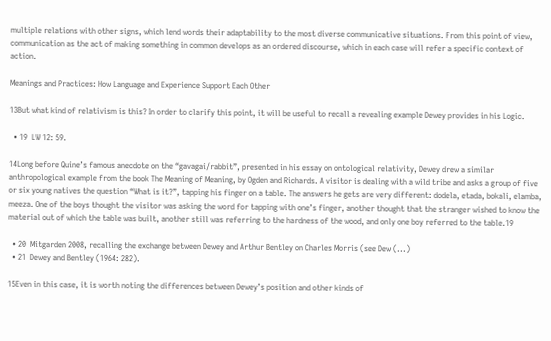multiple relations with other signs, which lend words their adaptability to the most diverse communicative situations. From this point of view, communication as the act of making something in common develops as an ordered discourse, which in each case will refer a specific context of action.

Meanings and Practices: How Language and Experience Support Each Other

13But what kind of relativism is this? In order to clarify this point, it will be useful to recall a revealing example Dewey provides in his Logic.

  • 19  LW 12: 59.

14Long before Quine’s famous anecdote on the “gavagai/rabbit”, presented in his essay on ontological relativity, Dewey drew a similar anthropological example from the book The Meaning of Meaning, by Ogden and Richards. A visitor is dealing with a wild tribe and asks a group of five or six young natives the question “What is it?”, tapping his finger on a table. The answers he gets are very different: dodela, etada, bokali, elamba, meeza. One of the boys thought the visitor was asking the word for tapping with one’s finger, another thought that the stranger wished to know the material out of which the table was built, another still was referring to the hardness of the wood, and only one boy referred to the table.19

  • 20  Mitgarden 2008, recalling the exchange between Dewey and Arthur Bentley on Charles Morris (see Dew (...)
  • 21  Dewey and Bentley (1964: 282).

15Even in this case, it is worth noting the differences between Dewey’s position and other kinds of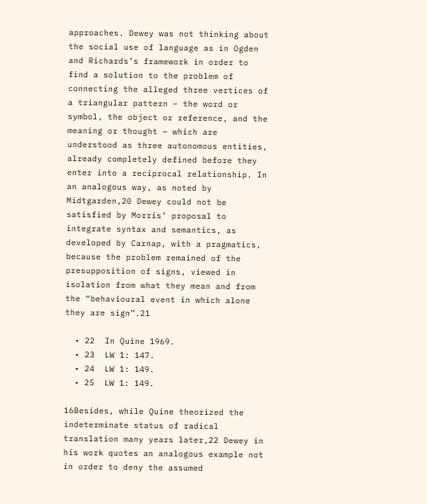approaches. Dewey was not thinking about the social use of language as in Ogden and Richards’s framework in order to find a solution to the problem of connecting the alleged three vertices of a triangular pattern – the word or symbol, the object or reference, and the meaning or thought – which are understood as three autonomous entities, already completely defined before they enter into a reciprocal relationship. In an analogous way, as noted by Midtgarden,20 Dewey could not be satisfied by Morris’ proposal to integrate syntax and semantics, as developed by Carnap, with a pragmatics, because the problem remained of the presupposition of signs, viewed in isolation from what they mean and from the “behavioural event in which alone they are sign”.21

  • 22  In Quine 1969.
  • 23  LW 1: 147.
  • 24  LW 1: 149.
  • 25  LW 1: 149.

16Besides, while Quine theorized the indeterminate status of radical translation many years later,22 Dewey in his work quotes an analogous example not in order to deny the assumed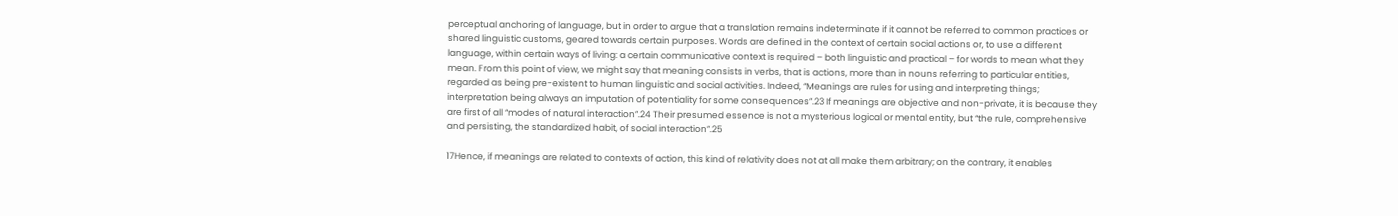perceptual anchoring of language, but in order to argue that a translation remains indeterminate if it cannot be referred to common practices or shared linguistic customs, geared towards certain purposes. Words are defined in the context of certain social actions or, to use a different language, within certain ways of living: a certain communicative context is required – both linguistic and practical – for words to mean what they mean. From this point of view, we might say that meaning consists in verbs, that is actions, more than in nouns referring to particular entities, regarded as being pre-existent to human linguistic and social activities. Indeed, “Meanings are rules for using and interpreting things; interpretation being always an imputation of potentiality for some consequences”.23 If meanings are objective and non-private, it is because they are first of all “modes of natural interaction”.24 Their presumed essence is not a mysterious logical or mental entity, but “the rule, comprehensive and persisting, the standardized habit, of social interaction”.25

17Hence, if meanings are related to contexts of action, this kind of relativity does not at all make them arbitrary; on the contrary, it enables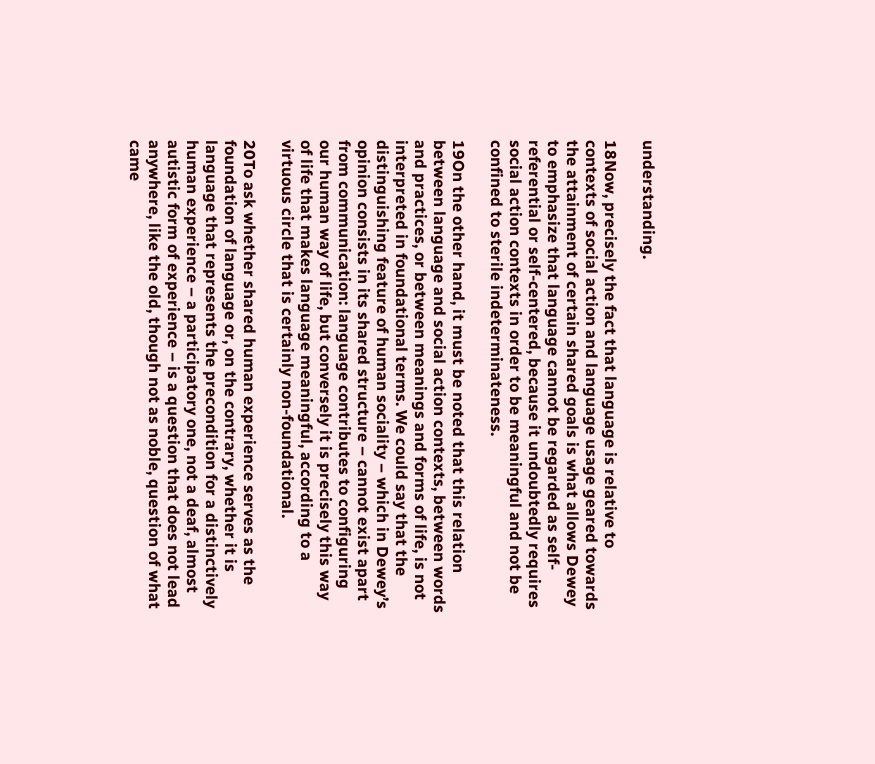understanding.

18Now, precisely the fact that language is relative to contexts of social action and language usage geared towards the attainment of certain shared goals is what allows Dewey to emphasize that language cannot be regarded as self-referential or self-centered, because it undoubtedly requires social action contexts in order to be meaningful and not be confined to sterile indeterminateness.

19On the other hand, it must be noted that this relation between language and social action contexts, between words and practices, or between meanings and forms of life, is not interpreted in foundational terms. We could say that the distinguishing feature of human sociality – which in Dewey’s opinion consists in its shared structure – cannot exist apart from communication: language contributes to configuring our human way of life, but conversely it is precisely this way of life that makes language meaningful, according to a virtuous circle that is certainly non-foundational.

20To ask whether shared human experience serves as the foundation of language or, on the contrary, whether it is language that represents the precondition for a distinctively human experience – a participatory one, not a deaf, almost autistic form of experience – is a question that does not lead anywhere, like the old, though not as noble, question of what came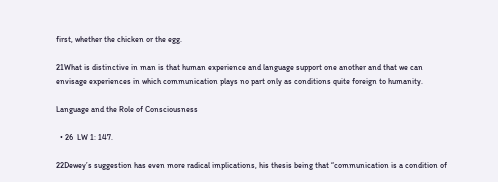first, whether the chicken or the egg.

21What is distinctive in man is that human experience and language support one another and that we can envisage experiences in which communication plays no part only as conditions quite foreign to humanity.

Language and the Role of Consciousness

  • 26  LW 1: 147.

22Dewey’s suggestion has even more radical implications, his thesis being that “communication is a condition of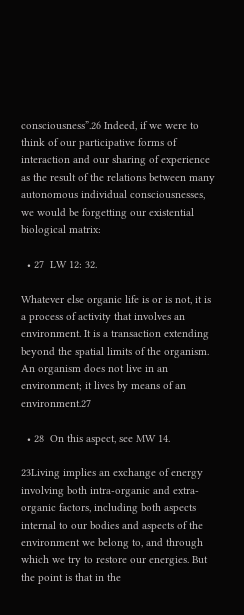consciousness”.26 Indeed, if we were to think of our participative forms of interaction and our sharing of experience as the result of the relations between many autonomous individual consciousnesses, we would be forgetting our existential biological matrix:

  • 27  LW 12: 32.

Whatever else organic life is or is not, it is a process of activity that involves an environment. It is a transaction extending beyond the spatial limits of the organism. An organism does not live in an environment; it lives by means of an environment.27

  • 28  On this aspect, see MW 14.

23Living implies an exchange of energy involving both intra-organic and extra-organic factors, including both aspects internal to our bodies and aspects of the environment we belong to, and through which we try to restore our energies. But the point is that in the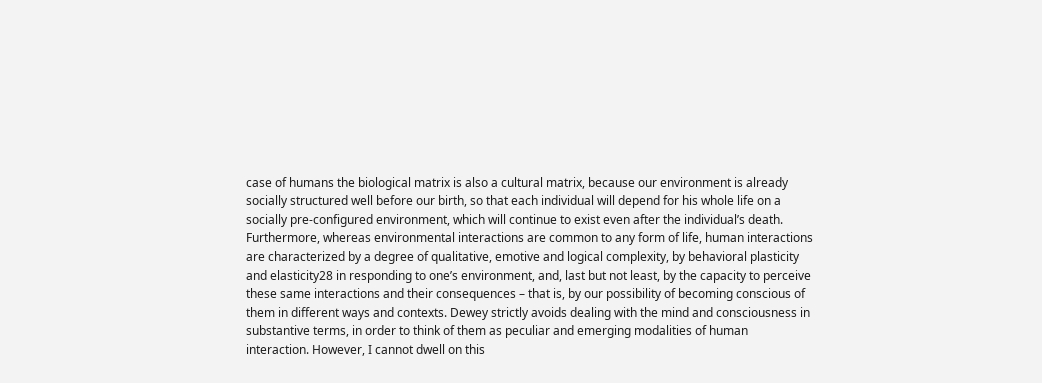case of humans the biological matrix is also a cultural matrix, because our environment is already socially structured well before our birth, so that each individual will depend for his whole life on a socially pre-configured environment, which will continue to exist even after the individual’s death. Furthermore, whereas environmental interactions are common to any form of life, human interactions are characterized by a degree of qualitative, emotive and logical complexity, by behavioral plasticity and elasticity28 in responding to one’s environment, and, last but not least, by the capacity to perceive these same interactions and their consequences – that is, by our possibility of becoming conscious of them in different ways and contexts. Dewey strictly avoids dealing with the mind and consciousness in substantive terms, in order to think of them as peculiar and emerging modalities of human interaction. However, I cannot dwell on this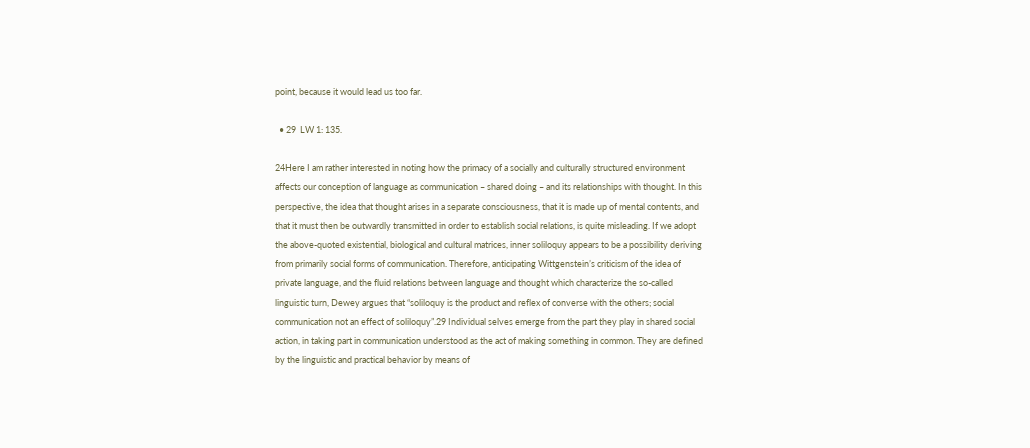point, because it would lead us too far.

  • 29  LW 1: 135.

24Here I am rather interested in noting how the primacy of a socially and culturally structured environment affects our conception of language as communication – shared doing – and its relationships with thought. In this perspective, the idea that thought arises in a separate consciousness, that it is made up of mental contents, and that it must then be outwardly transmitted in order to establish social relations, is quite misleading. If we adopt the above-quoted existential, biological and cultural matrices, inner soliloquy appears to be a possibility deriving from primarily social forms of communication. Therefore, anticipating Wittgenstein’s criticism of the idea of private language, and the fluid relations between language and thought which characterize the so-called linguistic turn, Dewey argues that “soliloquy is the product and reflex of converse with the others; social communication not an effect of soliloquy”.29 Individual selves emerge from the part they play in shared social action, in taking part in communication understood as the act of making something in common. They are defined by the linguistic and practical behavior by means of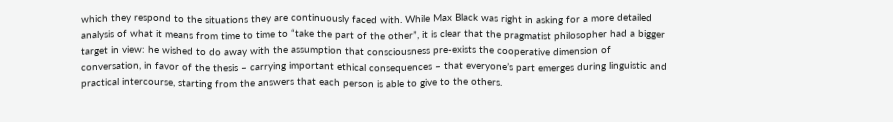which they respond to the situations they are continuously faced with. While Max Black was right in asking for a more detailed analysis of what it means from time to time to “take the part of the other”, it is clear that the pragmatist philosopher had a bigger target in view: he wished to do away with the assumption that consciousness pre-exists the cooperative dimension of conversation, in favor of the thesis – carrying important ethical consequences – that everyone’s part emerges during linguistic and practical intercourse, starting from the answers that each person is able to give to the others.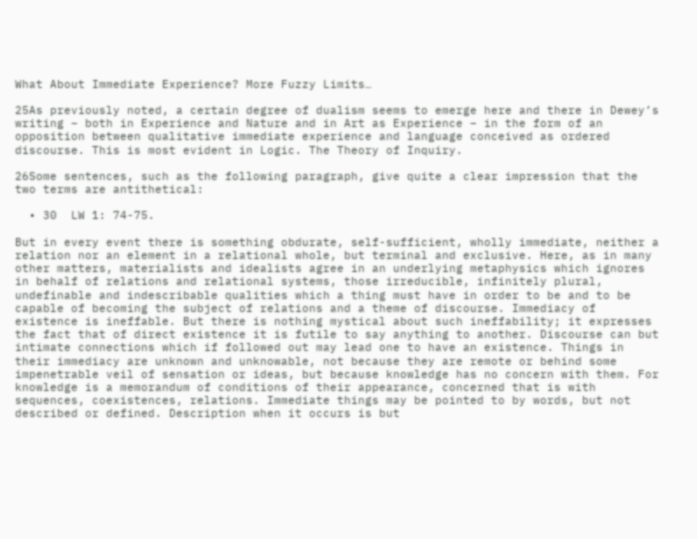What About Immediate Experience? More Fuzzy Limits…

25As previously noted, a certain degree of dualism seems to emerge here and there in Dewey’s writing – both in Experience and Nature and in Art as Experience – in the form of an opposition between qualitative immediate experience and language conceived as ordered discourse. This is most evident in Logic. The Theory of Inquiry.

26Some sentences, such as the following paragraph, give quite a clear impression that the two terms are antithetical:

  • 30  LW 1: 74-75.

But in every event there is something obdurate, self-sufficient, wholly immediate, neither a relation nor an element in a relational whole, but terminal and exclusive. Here, as in many other matters, materialists and idealists agree in an underlying metaphysics which ignores in behalf of relations and relational systems, those irreducible, infinitely plural, undefinable and indescribable qualities which a thing must have in order to be and to be capable of becoming the subject of relations and a theme of discourse. Immediacy of existence is ineffable. But there is nothing mystical about such ineffability; it expresses the fact that of direct existence it is futile to say anything to another. Discourse can but intimate connections which if followed out may lead one to have an existence. Things in their immediacy are unknown and unknowable, not because they are remote or behind some impenetrable veil of sensation or ideas, but because knowledge has no concern with them. For knowledge is a memorandum of conditions of their appearance, concerned that is with sequences, coexistences, relations. Immediate things may be pointed to by words, but not described or defined. Description when it occurs is but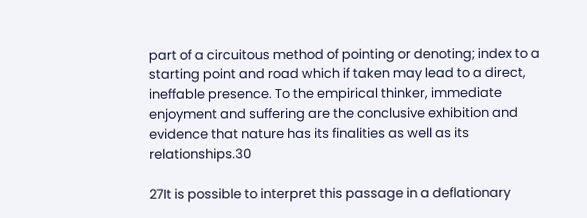part of a circuitous method of pointing or denoting; index to a starting point and road which if taken may lead to a direct, ineffable presence. To the empirical thinker, immediate enjoyment and suffering are the conclusive exhibition and evidence that nature has its finalities as well as its relationships.30

27It is possible to interpret this passage in a deflationary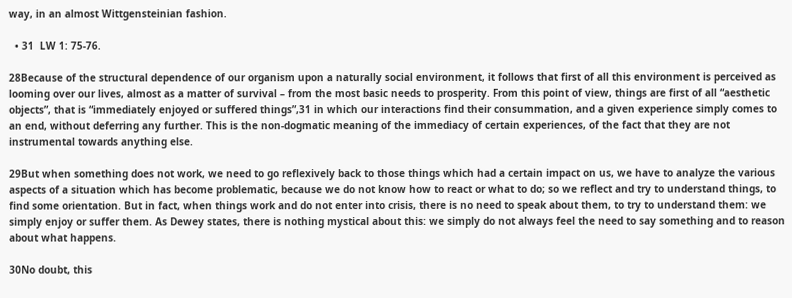way, in an almost Wittgensteinian fashion.

  • 31  LW 1: 75-76.

28Because of the structural dependence of our organism upon a naturally social environment, it follows that first of all this environment is perceived as looming over our lives, almost as a matter of survival – from the most basic needs to prosperity. From this point of view, things are first of all “aesthetic objects”, that is “immediately enjoyed or suffered things”,31 in which our interactions find their consummation, and a given experience simply comes to an end, without deferring any further. This is the non-dogmatic meaning of the immediacy of certain experiences, of the fact that they are not instrumental towards anything else.

29But when something does not work, we need to go reflexively back to those things which had a certain impact on us, we have to analyze the various aspects of a situation which has become problematic, because we do not know how to react or what to do; so we reflect and try to understand things, to find some orientation. But in fact, when things work and do not enter into crisis, there is no need to speak about them, to try to understand them: we simply enjoy or suffer them. As Dewey states, there is nothing mystical about this: we simply do not always feel the need to say something and to reason about what happens.

30No doubt, this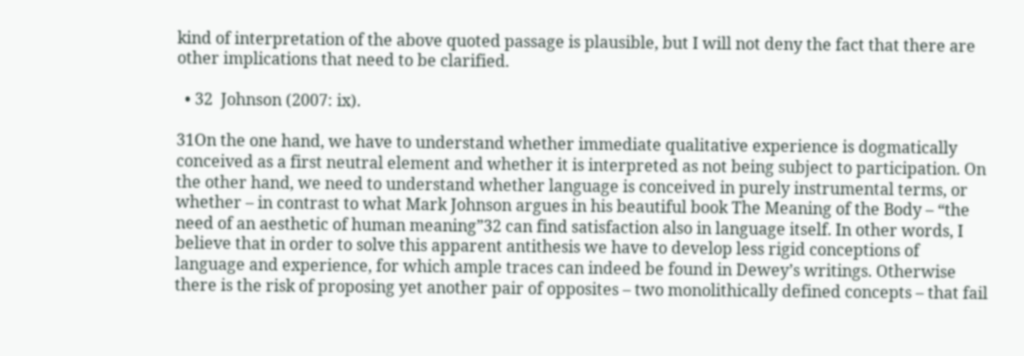kind of interpretation of the above quoted passage is plausible, but I will not deny the fact that there are other implications that need to be clarified.

  • 32  Johnson (2007: ix).

31On the one hand, we have to understand whether immediate qualitative experience is dogmatically conceived as a first neutral element and whether it is interpreted as not being subject to participation. On the other hand, we need to understand whether language is conceived in purely instrumental terms, or whether – in contrast to what Mark Johnson argues in his beautiful book The Meaning of the Body – “the need of an aesthetic of human meaning”32 can find satisfaction also in language itself. In other words, I believe that in order to solve this apparent antithesis we have to develop less rigid conceptions of language and experience, for which ample traces can indeed be found in Dewey’s writings. Otherwise there is the risk of proposing yet another pair of opposites – two monolithically defined concepts – that fail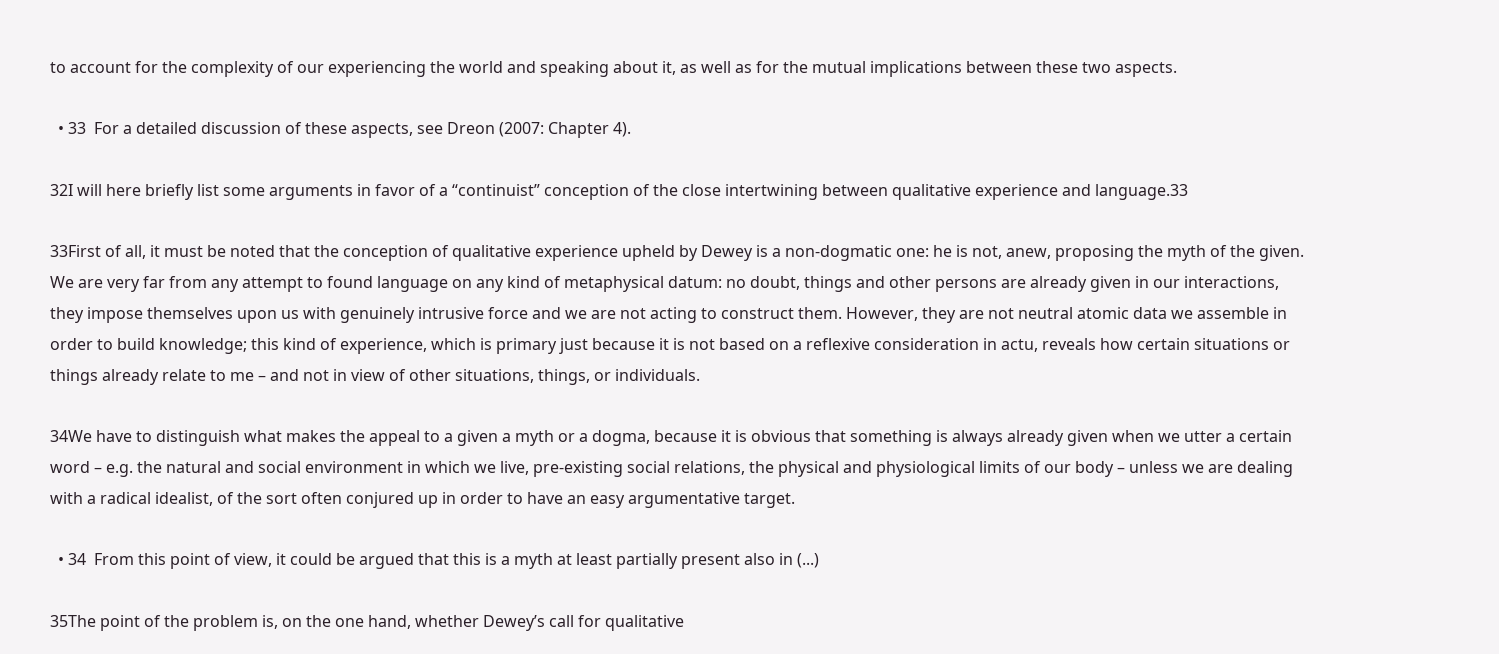to account for the complexity of our experiencing the world and speaking about it, as well as for the mutual implications between these two aspects.

  • 33  For a detailed discussion of these aspects, see Dreon (2007: Chapter 4).

32I will here briefly list some arguments in favor of a “continuist” conception of the close intertwining between qualitative experience and language.33

33First of all, it must be noted that the conception of qualitative experience upheld by Dewey is a non-dogmatic one: he is not, anew, proposing the myth of the given. We are very far from any attempt to found language on any kind of metaphysical datum: no doubt, things and other persons are already given in our interactions, they impose themselves upon us with genuinely intrusive force and we are not acting to construct them. However, they are not neutral atomic data we assemble in order to build knowledge; this kind of experience, which is primary just because it is not based on a reflexive consideration in actu, reveals how certain situations or things already relate to me – and not in view of other situations, things, or individuals.

34We have to distinguish what makes the appeal to a given a myth or a dogma, because it is obvious that something is always already given when we utter a certain word – e.g. the natural and social environment in which we live, pre-existing social relations, the physical and physiological limits of our body – unless we are dealing with a radical idealist, of the sort often conjured up in order to have an easy argumentative target.

  • 34  From this point of view, it could be argued that this is a myth at least partially present also in (...)

35The point of the problem is, on the one hand, whether Dewey’s call for qualitative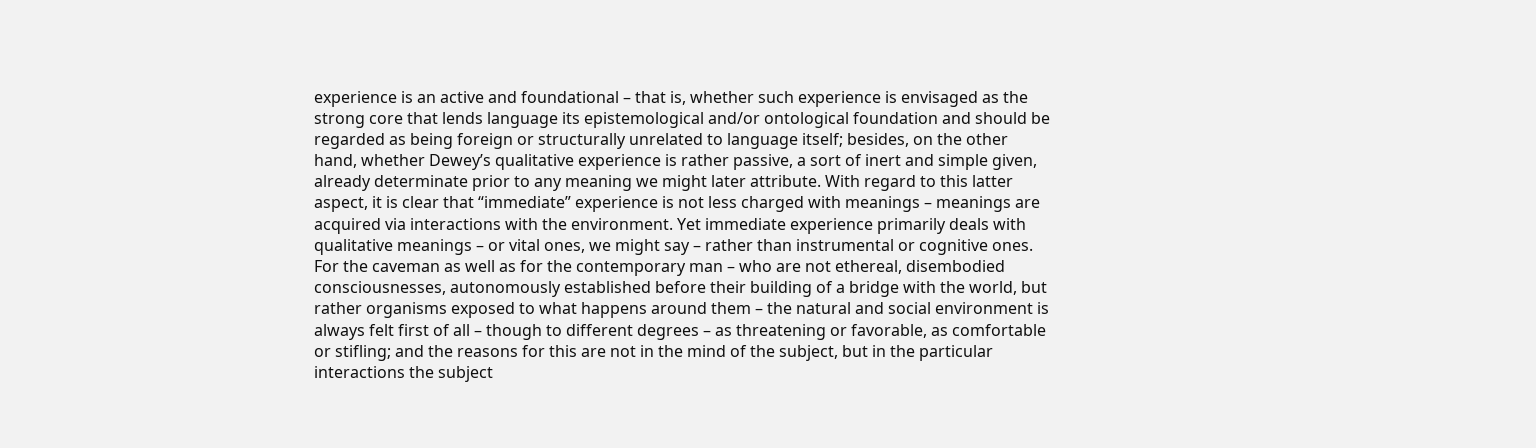experience is an active and foundational – that is, whether such experience is envisaged as the strong core that lends language its epistemological and/or ontological foundation and should be regarded as being foreign or structurally unrelated to language itself; besides, on the other hand, whether Dewey’s qualitative experience is rather passive, a sort of inert and simple given, already determinate prior to any meaning we might later attribute. With regard to this latter aspect, it is clear that “immediate” experience is not less charged with meanings – meanings are acquired via interactions with the environment. Yet immediate experience primarily deals with qualitative meanings – or vital ones, we might say – rather than instrumental or cognitive ones. For the caveman as well as for the contemporary man – who are not ethereal, disembodied consciousnesses, autonomously established before their building of a bridge with the world, but rather organisms exposed to what happens around them – the natural and social environment is always felt first of all – though to different degrees – as threatening or favorable, as comfortable or stifling; and the reasons for this are not in the mind of the subject, but in the particular interactions the subject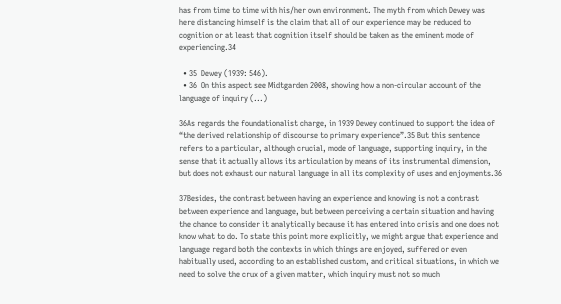has from time to time with his/her own environment. The myth from which Dewey was here distancing himself is the claim that all of our experience may be reduced to cognition or at least that cognition itself should be taken as the eminent mode of experiencing.34

  • 35  Dewey (1939: 546).
  • 36  On this aspect see Midtgarden 2008, showing how a non-circular account of the language of inquiry (...)

36As regards the foundationalist charge, in 1939 Dewey continued to support the idea of “the derived relationship of discourse to primary experience”.35 But this sentence refers to a particular, although crucial, mode of language, supporting inquiry, in the sense that it actually allows its articulation by means of its instrumental dimension, but does not exhaust our natural language in all its complexity of uses and enjoyments.36

37Besides, the contrast between having an experience and knowing is not a contrast between experience and language, but between perceiving a certain situation and having the chance to consider it analytically because it has entered into crisis and one does not know what to do. To state this point more explicitly, we might argue that experience and language regard both the contexts in which things are enjoyed, suffered or even habitually used, according to an established custom, and critical situations, in which we need to solve the crux of a given matter, which inquiry must not so much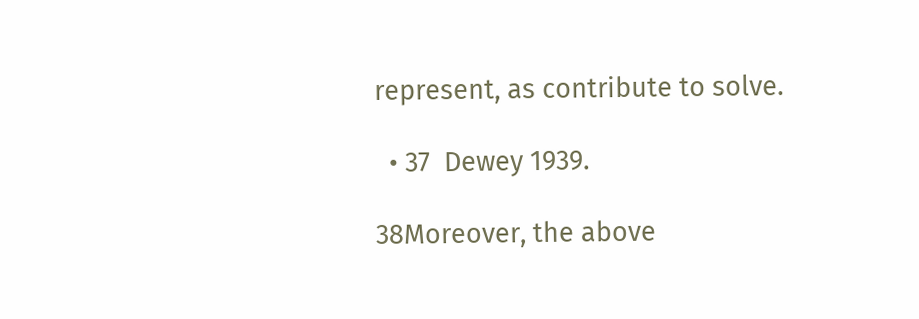represent, as contribute to solve.

  • 37  Dewey 1939.

38Moreover, the above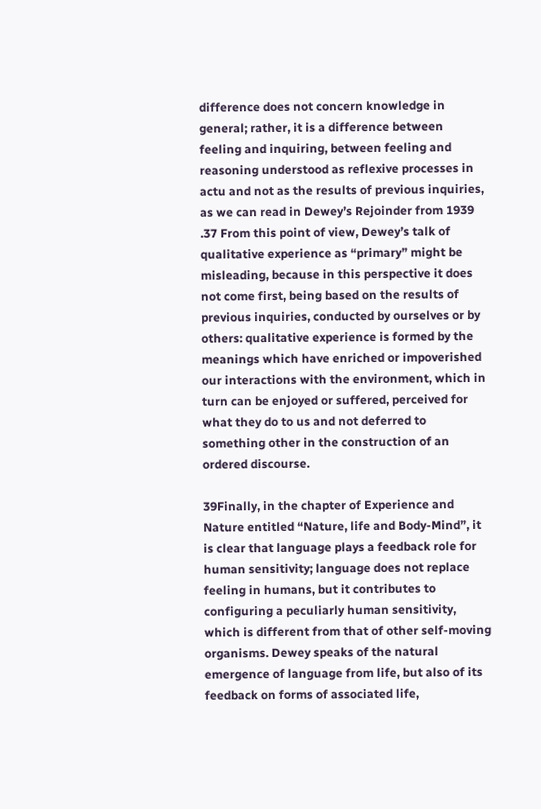difference does not concern knowledge in general; rather, it is a difference between feeling and inquiring, between feeling and reasoning understood as reflexive processes in actu and not as the results of previous inquiries, as we can read in Dewey’s Rejoinder from 1939 .37 From this point of view, Dewey’s talk of qualitative experience as “primary” might be misleading, because in this perspective it does not come first, being based on the results of previous inquiries, conducted by ourselves or by others: qualitative experience is formed by the meanings which have enriched or impoverished our interactions with the environment, which in turn can be enjoyed or suffered, perceived for what they do to us and not deferred to something other in the construction of an ordered discourse.

39Finally, in the chapter of Experience and Nature entitled “Nature, life and Body-Mind”, it is clear that language plays a feedback role for human sensitivity; language does not replace feeling in humans, but it contributes to configuring a peculiarly human sensitivity, which is different from that of other self-moving organisms. Dewey speaks of the natural emergence of language from life, but also of its feedback on forms of associated life,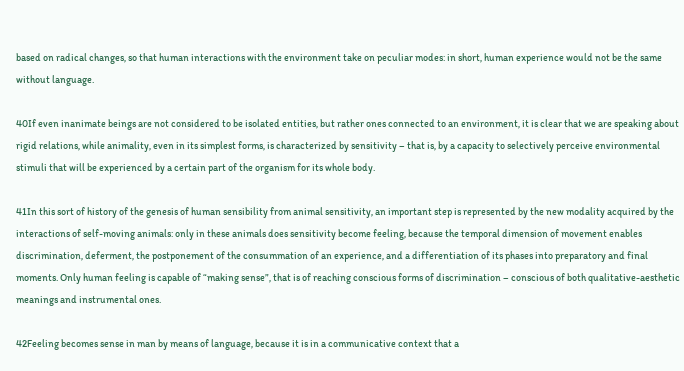based on radical changes, so that human interactions with the environment take on peculiar modes: in short, human experience would not be the same without language.

40If even inanimate beings are not considered to be isolated entities, but rather ones connected to an environment, it is clear that we are speaking about rigid relations, while animality, even in its simplest forms, is characterized by sensitivity – that is, by a capacity to selectively perceive environmental stimuli that will be experienced by a certain part of the organism for its whole body.

41In this sort of history of the genesis of human sensibility from animal sensitivity, an important step is represented by the new modality acquired by the interactions of self-moving animals: only in these animals does sensitivity become feeling, because the temporal dimension of movement enables discrimination, deferment, the postponement of the consummation of an experience, and a differentiation of its phases into preparatory and final moments. Only human feeling is capable of “making sense”, that is of reaching conscious forms of discrimination – conscious of both qualitative-aesthetic meanings and instrumental ones.

42Feeling becomes sense in man by means of language, because it is in a communicative context that a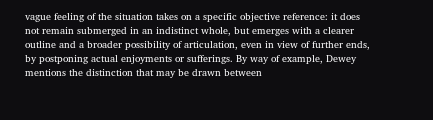vague feeling of the situation takes on a specific objective reference: it does not remain submerged in an indistinct whole, but emerges with a clearer outline and a broader possibility of articulation, even in view of further ends, by postponing actual enjoyments or sufferings. By way of example, Dewey mentions the distinction that may be drawn between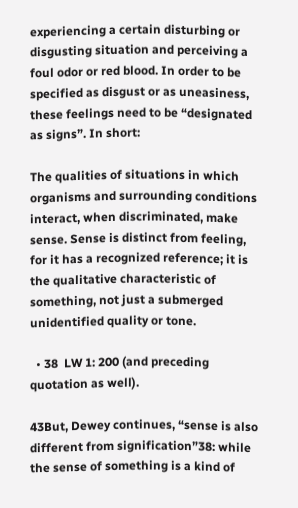experiencing a certain disturbing or disgusting situation and perceiving a foul odor or red blood. In order to be specified as disgust or as uneasiness, these feelings need to be “designated as signs”. In short:

The qualities of situations in which organisms and surrounding conditions interact, when discriminated, make sense. Sense is distinct from feeling, for it has a recognized reference; it is the qualitative characteristic of something, not just a submerged unidentified quality or tone.

  • 38  LW 1: 200 (and preceding quotation as well).

43But, Dewey continues, “sense is also different from signification”38: while the sense of something is a kind of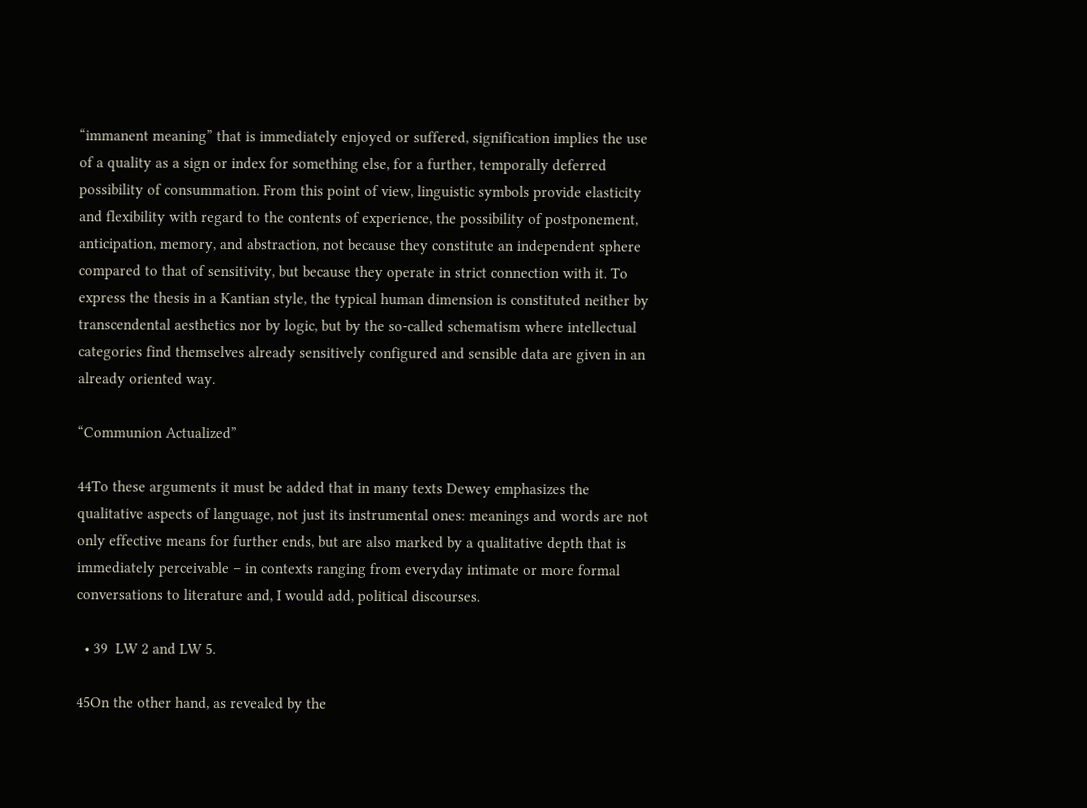“immanent meaning” that is immediately enjoyed or suffered, signification implies the use of a quality as a sign or index for something else, for a further, temporally deferred possibility of consummation. From this point of view, linguistic symbols provide elasticity and flexibility with regard to the contents of experience, the possibility of postponement, anticipation, memory, and abstraction, not because they constitute an independent sphere compared to that of sensitivity, but because they operate in strict connection with it. To express the thesis in a Kantian style, the typical human dimension is constituted neither by transcendental aesthetics nor by logic, but by the so-called schematism where intellectual categories find themselves already sensitively configured and sensible data are given in an already oriented way.

“Communion Actualized”

44To these arguments it must be added that in many texts Dewey emphasizes the qualitative aspects of language, not just its instrumental ones: meanings and words are not only effective means for further ends, but are also marked by a qualitative depth that is immediately perceivable – in contexts ranging from everyday intimate or more formal conversations to literature and, I would add, political discourses.

  • 39  LW 2 and LW 5.

45On the other hand, as revealed by the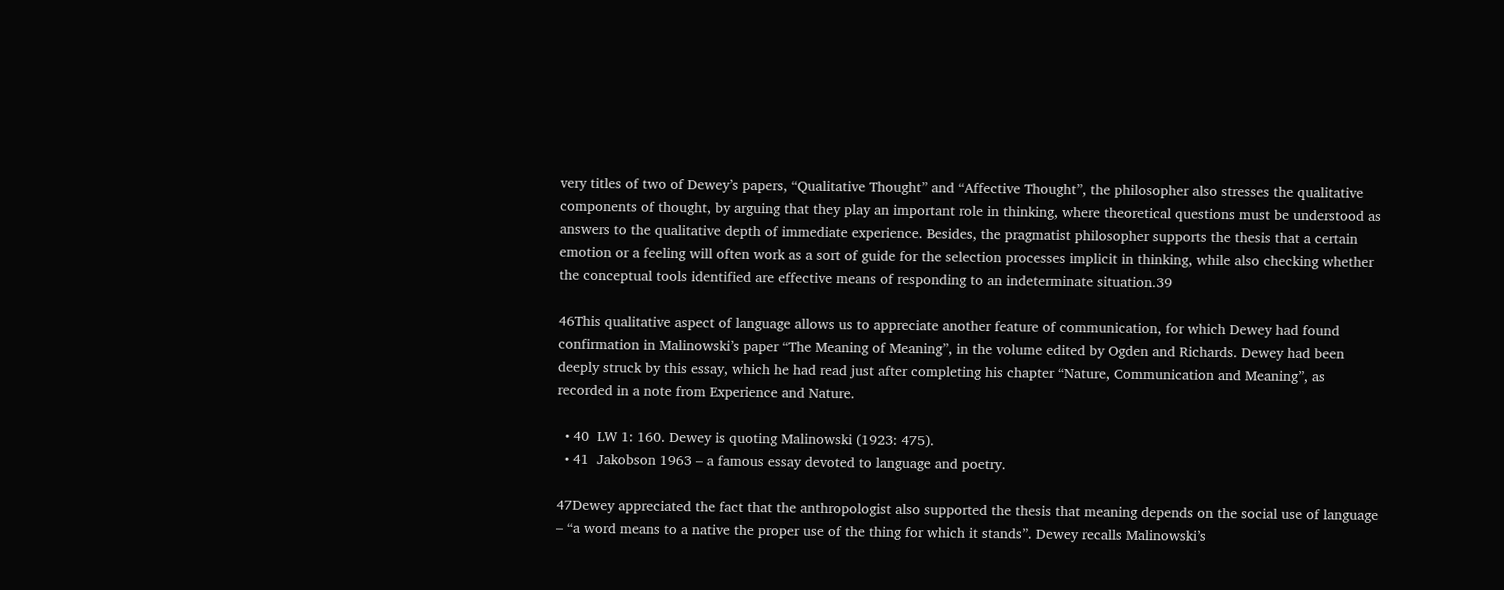very titles of two of Dewey’s papers, “Qualitative Thought” and “Affective Thought”, the philosopher also stresses the qualitative components of thought, by arguing that they play an important role in thinking, where theoretical questions must be understood as answers to the qualitative depth of immediate experience. Besides, the pragmatist philosopher supports the thesis that a certain emotion or a feeling will often work as a sort of guide for the selection processes implicit in thinking, while also checking whether the conceptual tools identified are effective means of responding to an indeterminate situation.39

46This qualitative aspect of language allows us to appreciate another feature of communication, for which Dewey had found confirmation in Malinowski’s paper “The Meaning of Meaning”, in the volume edited by Ogden and Richards. Dewey had been deeply struck by this essay, which he had read just after completing his chapter “Nature, Communication and Meaning”, as recorded in a note from Experience and Nature.

  • 40  LW 1: 160. Dewey is quoting Malinowski (1923: 475).
  • 41  Jakobson 1963 – a famous essay devoted to language and poetry.

47Dewey appreciated the fact that the anthropologist also supported the thesis that meaning depends on the social use of language – “a word means to a native the proper use of the thing for which it stands”. Dewey recalls Malinowski’s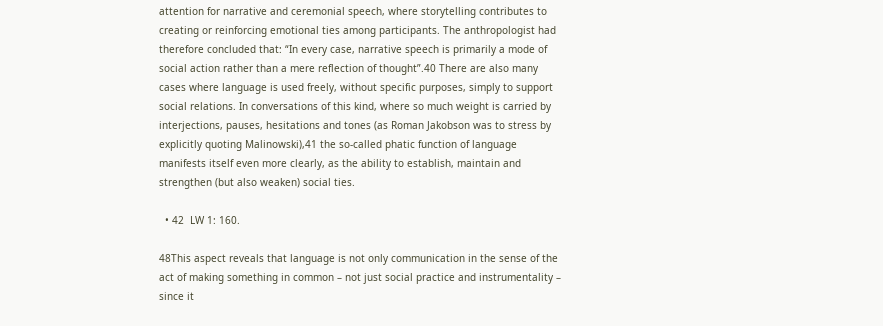attention for narrative and ceremonial speech, where storytelling contributes to creating or reinforcing emotional ties among participants. The anthropologist had therefore concluded that: “In every case, narrative speech is primarily a mode of social action rather than a mere reflection of thought”.40 There are also many cases where language is used freely, without specific purposes, simply to support social relations. In conversations of this kind, where so much weight is carried by interjections, pauses, hesitations and tones (as Roman Jakobson was to stress by explicitly quoting Malinowski),41 the so-called phatic function of language manifests itself even more clearly, as the ability to establish, maintain and strengthen (but also weaken) social ties.

  • 42  LW 1: 160.

48This aspect reveals that language is not only communication in the sense of the act of making something in common – not just social practice and instrumentality – since it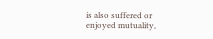is also suffered or enjoyed mutuality,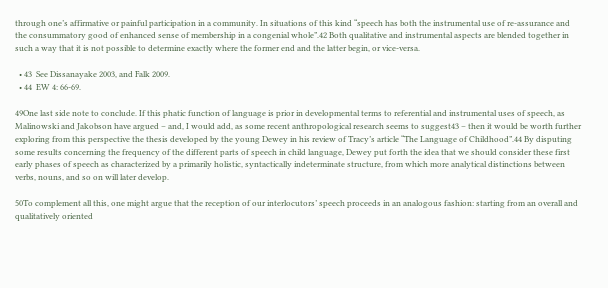through one’s affirmative or painful participation in a community. In situations of this kind “speech has both the instrumental use of re-assurance and the consummatory good of enhanced sense of membership in a congenial whole”.42 Both qualitative and instrumental aspects are blended together in such a way that it is not possible to determine exactly where the former end and the latter begin, or vice-versa.

  • 43  See Dissanayake 2003, and Falk 2009.
  • 44  EW 4: 66-69.

49One last side note to conclude. If this phatic function of language is prior in developmental terms to referential and instrumental uses of speech, as Malinowski and Jakobson have argued – and, I would add, as some recent anthropological research seems to suggest43 – then it would be worth further exploring from this perspective the thesis developed by the young Dewey in his review of Tracy’s article “The Language of Childhood”.44 By disputing some results concerning the frequency of the different parts of speech in child language, Dewey put forth the idea that we should consider these first early phases of speech as characterized by a primarily holistic, syntactically indeterminate structure, from which more analytical distinctions between verbs, nouns, and so on will later develop.

50To complement all this, one might argue that the reception of our interlocutors’ speech proceeds in an analogous fashion: starting from an overall and qualitatively oriented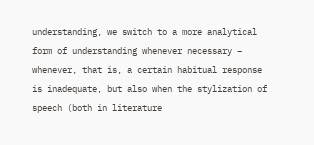understanding, we switch to a more analytical form of understanding whenever necessary – whenever, that is, a certain habitual response is inadequate, but also when the stylization of speech (both in literature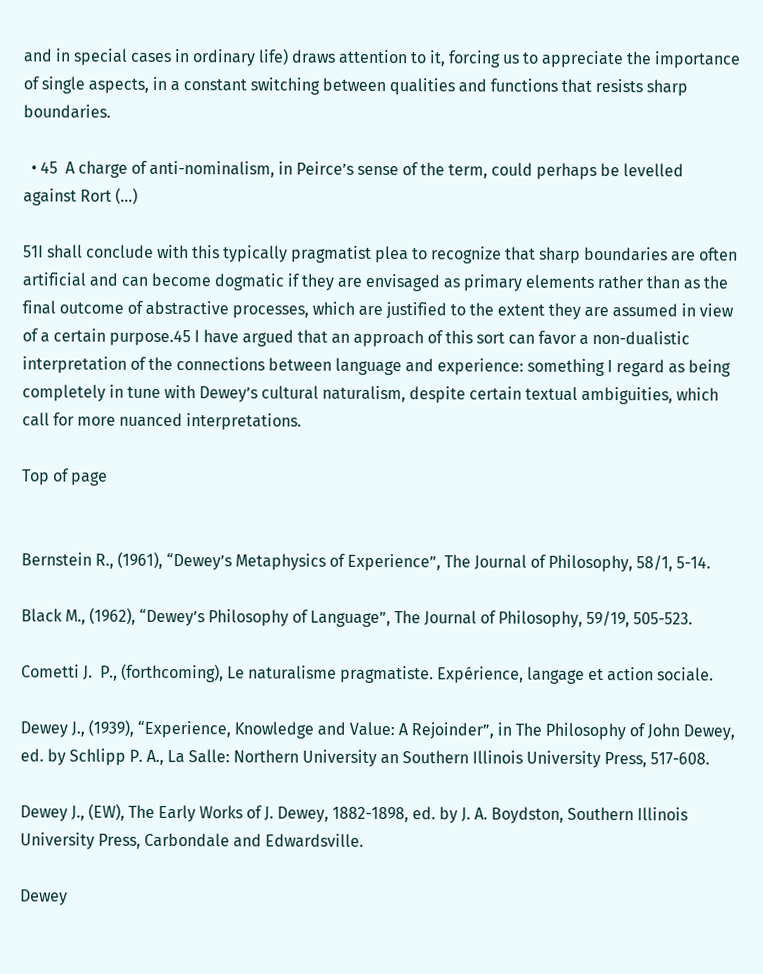and in special cases in ordinary life) draws attention to it, forcing us to appreciate the importance of single aspects, in a constant switching between qualities and functions that resists sharp boundaries.

  • 45  A charge of anti-nominalism, in Peirce’s sense of the term, could perhaps be levelled against Rort (...)

51I shall conclude with this typically pragmatist plea to recognize that sharp boundaries are often artificial and can become dogmatic if they are envisaged as primary elements rather than as the final outcome of abstractive processes, which are justified to the extent they are assumed in view of a certain purpose.45 I have argued that an approach of this sort can favor a non-dualistic interpretation of the connections between language and experience: something I regard as being completely in tune with Dewey’s cultural naturalism, despite certain textual ambiguities, which call for more nuanced interpretations.

Top of page


Bernstein R., (1961), “Dewey’s Metaphysics of Experience”, The Journal of Philosophy, 58/1, 5-14.

Black M., (1962), “Dewey’s Philosophy of Language”, The Journal of Philosophy, 59/19, 505-523.

Cometti J.  P., (forthcoming), Le naturalisme pragmatiste. Expérience, langage et action sociale.

Dewey J., (1939), “Experience, Knowledge and Value: A Rejoinder”, in The Philosophy of John Dewey, ed. by Schlipp P. A., La Salle: Northern University an Southern Illinois University Press, 517-608.

Dewey J., (EW), The Early Works of J. Dewey, 1882-1898, ed. by J. A. Boydston, Southern Illinois University Press, Carbondale and Edwardsville.

Dewey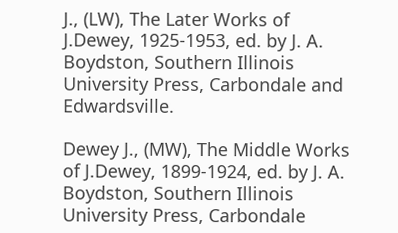J., (LW), The Later Works of J.Dewey, 1925-1953, ed. by J. A. Boydston, Southern Illinois University Press, Carbondale and Edwardsville.

Dewey J., (MW), The Middle Works of J.Dewey, 1899-1924, ed. by J. A. Boydston, Southern Illinois University Press, Carbondale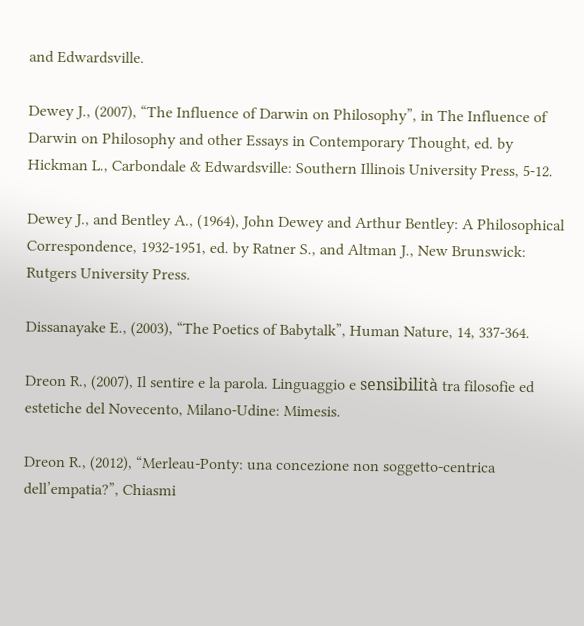and Edwardsville.

Dewey J., (2007), “The Influence of Darwin on Philosophy”, in The Influence of Darwin on Philosophy and other Essays in Contemporary Thought, ed. by Hickman L., Carbondale & Edwardsville: Southern Illinois University Press, 5-12.

Dewey J., and Bentley A., (1964), John Dewey and Arthur Bentley: A Philosophical Correspondence, 1932-1951, ed. by Ratner S., and Altman J., New Brunswick: Rutgers University Press.

Dissanayake E., (2003), “The Poetics of Babytalk”, Human Nature, 14, 337-364.

Dreon R., (2007), Il sentire e la parola. Linguaggio e sensibilità tra filosofie ed estetiche del Novecento, Milano-Udine: Mimesis.

Dreon R., (2012), “Merleau-Ponty: una concezione non soggetto-centrica dell’empatia?”, Chiasmi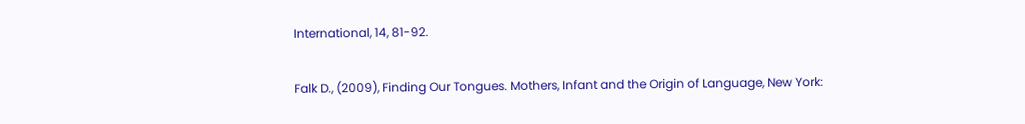International, 14, 81-92.

Falk D., (2009), Finding Our Tongues. Mothers, Infant and the Origin of Language, New York: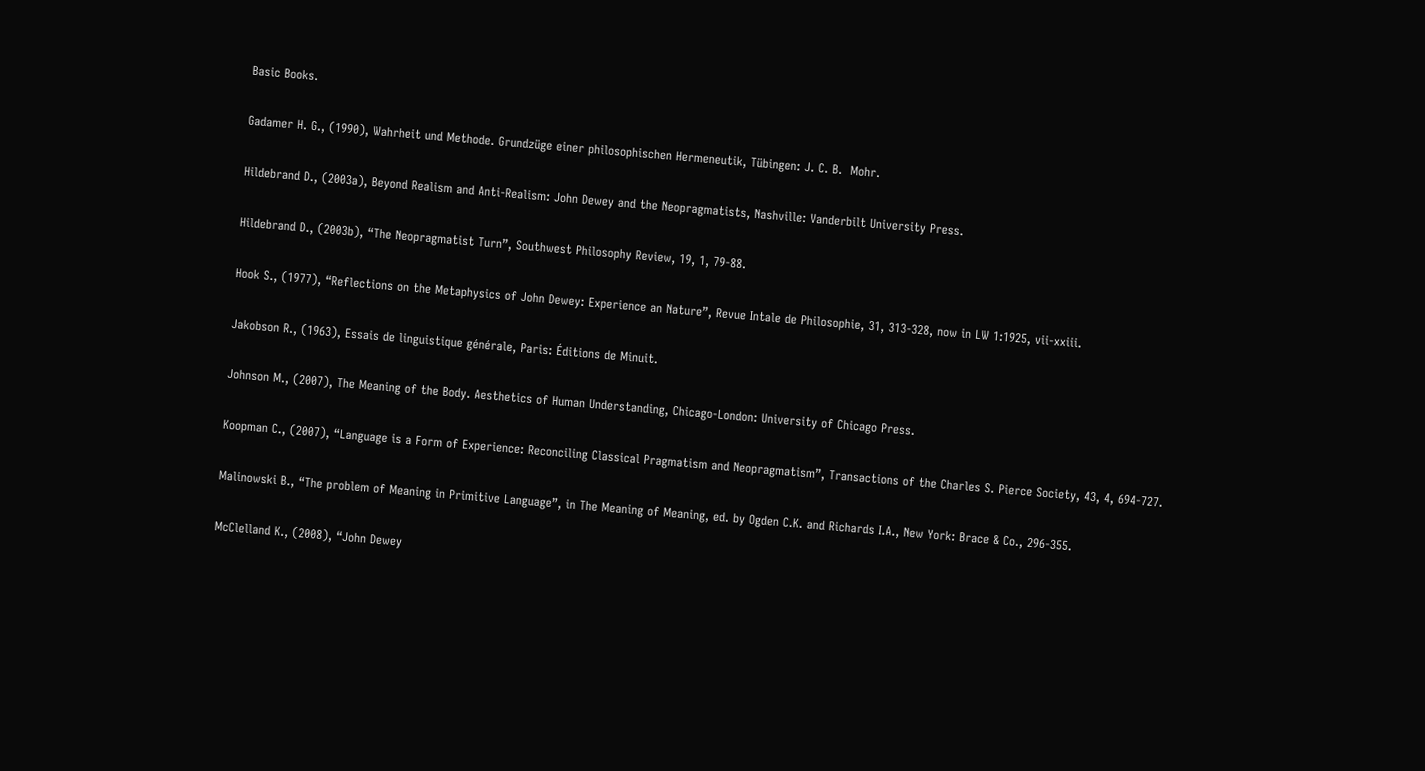Basic Books.

Gadamer H. G., (1990), Wahrheit und Methode. Grundzüge einer philosophischen Hermeneutik, Tübingen: J. C. B.  Mohr.

Hildebrand D., (2003a), Beyond Realism and Anti-Realism: John Dewey and the Neopragmatists, Nashville: Vanderbilt University Press.

Hildebrand D., (2003b), “The Neopragmatist Turn”, Southwest Philosophy Review, 19, 1, 79-88.

Hook S., (1977), “Reflections on the Metaphysics of John Dewey: Experience an Nature”, Revue Intale de Philosophie, 31, 313-328, now in LW 1:1925, vii-xxiii.

Jakobson R., (1963), Essais de linguistique générale, Paris: Éditions de Minuit.

Johnson M., (2007), The Meaning of the Body. Aesthetics of Human Understanding, Chicago-London: University of Chicago Press.

Koopman C., (2007), “Language is a Form of Experience: Reconciling Classical Pragmatism and Neopragmatism”, Transactions of the Charles S. Pierce Society, 43, 4, 694-727.

Malinowski B., “The problem of Meaning in Primitive Language”, in The Meaning of Meaning, ed. by Ogden C.K. and Richards I.A., New York: Brace & Co., 296-355.

McClelland K., (2008), “John Dewey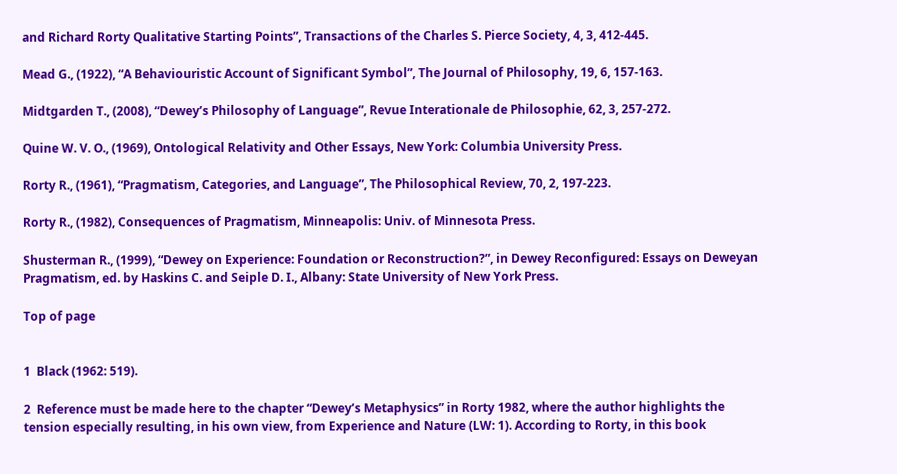and Richard Rorty Qualitative Starting Points”, Transactions of the Charles S. Pierce Society, 4, 3, 412-445.

Mead G., (1922), “A Behaviouristic Account of Significant Symbol”, The Journal of Philosophy, 19, 6, 157-163.

Midtgarden T., (2008), “Dewey’s Philosophy of Language”, Revue Interationale de Philosophie, 62, 3, 257-272.

Quine W. V. O., (1969), Ontological Relativity and Other Essays, New York: Columbia University Press.

Rorty R., (1961), “Pragmatism, Categories, and Language”, The Philosophical Review, 70, 2, 197-223.

Rorty R., (1982), Consequences of Pragmatism, Minneapolis: Univ. of Minnesota Press.

Shusterman R., (1999), “Dewey on Experience: Foundation or Reconstruction?”, in Dewey Reconfigured: Essays on Deweyan Pragmatism, ed. by Haskins C. and Seiple D. I., Albany: State University of New York Press.

Top of page


1  Black (1962: 519).

2  Reference must be made here to the chapter “Dewey’s Metaphysics” in Rorty 1982, where the author highlights the tension especially resulting, in his own view, from Experience and Nature (LW: 1). According to Rorty, in this book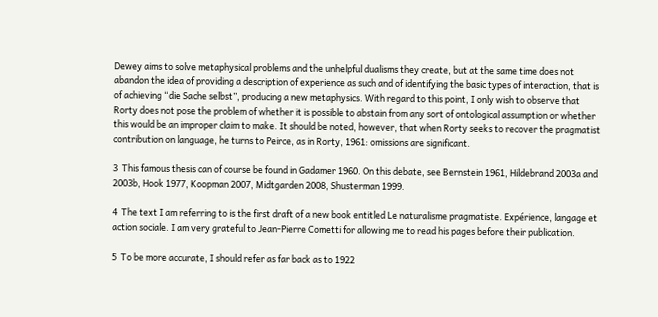Dewey aims to solve metaphysical problems and the unhelpful dualisms they create, but at the same time does not abandon the idea of providing a description of experience as such and of identifying the basic types of interaction, that is of achieving “die Sache selbst”, producing a new metaphysics. With regard to this point, I only wish to observe that Rorty does not pose the problem of whether it is possible to abstain from any sort of ontological assumption or whether this would be an improper claim to make. It should be noted, however, that when Rorty seeks to recover the pragmatist contribution on language, he turns to Peirce, as in Rorty, 1961: omissions are significant.

3  This famous thesis can of course be found in Gadamer 1960. On this debate, see Bernstein 1961, Hildebrand 2003a and 2003b, Hook 1977, Koopman 2007, Midtgarden 2008, Shusterman 1999.

4  The text I am referring to is the first draft of a new book entitled Le naturalisme pragmatiste. Expérience, langage et action sociale. I am very grateful to Jean-Pierre Cometti for allowing me to read his pages before their publication.

5  To be more accurate, I should refer as far back as to 1922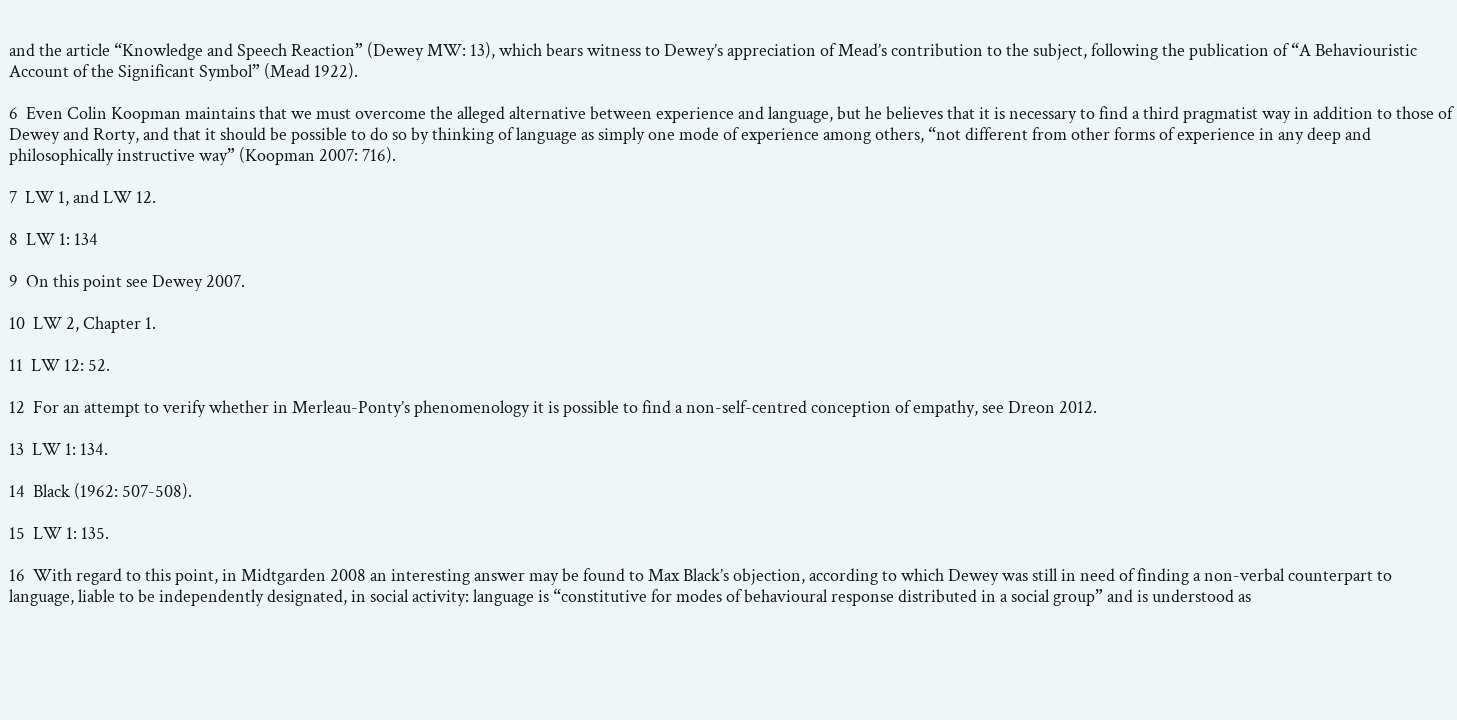and the article “Knowledge and Speech Reaction” (Dewey MW: 13), which bears witness to Dewey’s appreciation of Mead’s contribution to the subject, following the publication of “A Behaviouristic Account of the Significant Symbol” (Mead 1922).

6  Even Colin Koopman maintains that we must overcome the alleged alternative between experience and language, but he believes that it is necessary to find a third pragmatist way in addition to those of Dewey and Rorty, and that it should be possible to do so by thinking of language as simply one mode of experience among others, “not different from other forms of experience in any deep and philosophically instructive way” (Koopman 2007: 716).

7  LW 1, and LW 12.

8  LW 1: 134

9  On this point see Dewey 2007.

10  LW 2, Chapter 1.

11  LW 12: 52.

12  For an attempt to verify whether in Merleau-Ponty’s phenomenology it is possible to find a non-self-centred conception of empathy, see Dreon 2012.

13  LW 1: 134.

14  Black (1962: 507-508).

15  LW 1: 135.

16  With regard to this point, in Midtgarden 2008 an interesting answer may be found to Max Black’s objection, according to which Dewey was still in need of finding a non-verbal counterpart to language, liable to be independently designated, in social activity: language is “constitutive for modes of behavioural response distributed in a social group” and is understood as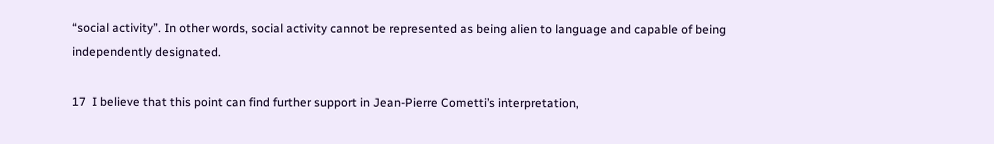“social activity”. In other words, social activity cannot be represented as being alien to language and capable of being independently designated.

17  I believe that this point can find further support in Jean-Pierre Cometti’s interpretation,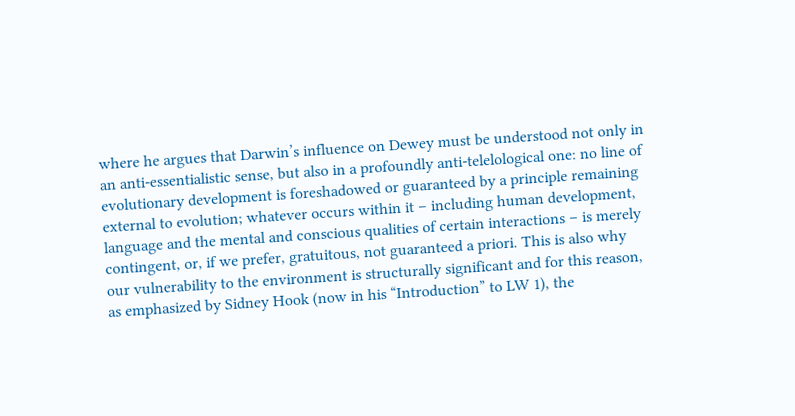where he argues that Darwin’s influence on Dewey must be understood not only in an anti-essentialistic sense, but also in a profoundly anti-telelological one: no line of evolutionary development is foreshadowed or guaranteed by a principle remaining external to evolution; whatever occurs within it – including human development, language and the mental and conscious qualities of certain interactions – is merely contingent, or, if we prefer, gratuitous, not guaranteed a priori. This is also why our vulnerability to the environment is structurally significant and for this reason, as emphasized by Sidney Hook (now in his “Introduction” to LW 1), the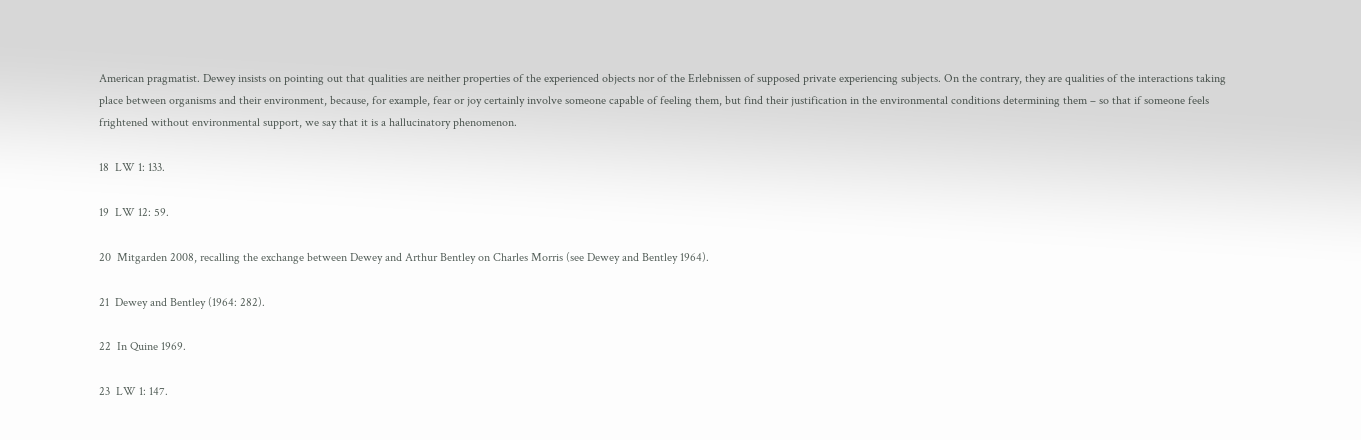American pragmatist. Dewey insists on pointing out that qualities are neither properties of the experienced objects nor of the Erlebnissen of supposed private experiencing subjects. On the contrary, they are qualities of the interactions taking place between organisms and their environment, because, for example, fear or joy certainly involve someone capable of feeling them, but find their justification in the environmental conditions determining them – so that if someone feels frightened without environmental support, we say that it is a hallucinatory phenomenon.

18  LW 1: 133.

19  LW 12: 59.

20  Mitgarden 2008, recalling the exchange between Dewey and Arthur Bentley on Charles Morris (see Dewey and Bentley 1964).

21  Dewey and Bentley (1964: 282).

22  In Quine 1969.

23  LW 1: 147.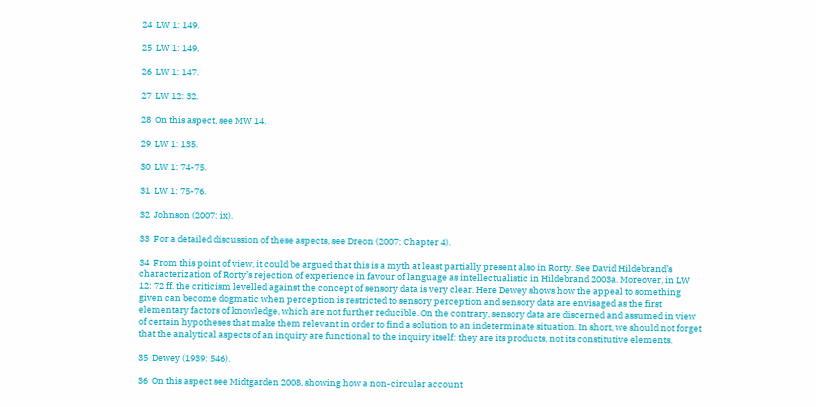24  LW 1: 149.

25  LW 1: 149.

26  LW 1: 147.

27  LW 12: 32.

28  On this aspect, see MW 14.

29  LW 1: 135.

30  LW 1: 74-75.

31  LW 1: 75-76.

32  Johnson (2007: ix).

33  For a detailed discussion of these aspects, see Dreon (2007: Chapter 4).

34  From this point of view, it could be argued that this is a myth at least partially present also in Rorty. See David Hildebrand’s characterization of Rorty’s rejection of experience in favour of language as intellectualistic in Hildebrand 2003a. Moreover, in LW 12: 72 ff. the criticism levelled against the concept of sensory data is very clear. Here Dewey shows how the appeal to something given can become dogmatic when perception is restricted to sensory perception and sensory data are envisaged as the first elementary factors of knowledge, which are not further reducible. On the contrary, sensory data are discerned and assumed in view of certain hypotheses that make them relevant in order to find a solution to an indeterminate situation. In short, we should not forget that the analytical aspects of an inquiry are functional to the inquiry itself: they are its products, not its constitutive elements.

35  Dewey (1939: 546).

36  On this aspect see Midtgarden 2008, showing how a non-circular account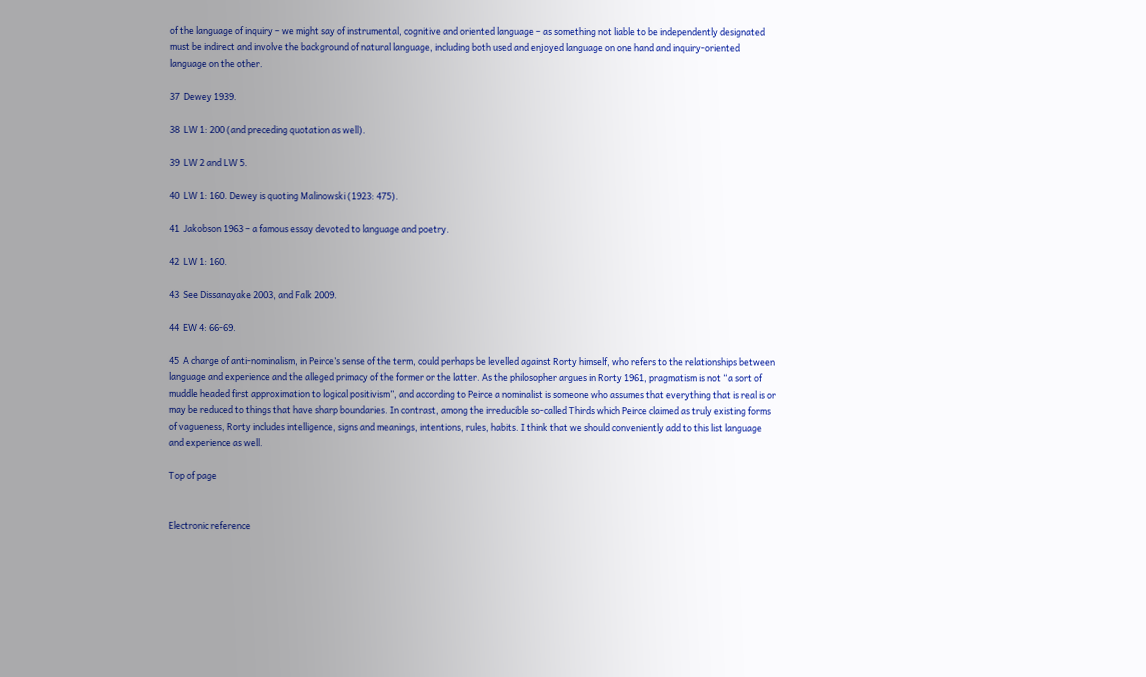of the language of inquiry – we might say of instrumental, cognitive and oriented language – as something not liable to be independently designated must be indirect and involve the background of natural language, including both used and enjoyed language on one hand and inquiry-oriented language on the other.

37  Dewey 1939.

38  LW 1: 200 (and preceding quotation as well).

39  LW 2 and LW 5.

40  LW 1: 160. Dewey is quoting Malinowski (1923: 475).

41  Jakobson 1963 – a famous essay devoted to language and poetry.

42  LW 1: 160.

43  See Dissanayake 2003, and Falk 2009.

44  EW 4: 66-69.

45  A charge of anti-nominalism, in Peirce’s sense of the term, could perhaps be levelled against Rorty himself, who refers to the relationships between language and experience and the alleged primacy of the former or the latter. As the philosopher argues in Rorty 1961, pragmatism is not “a sort of muddle headed first approximation to logical positivism”, and according to Peirce a nominalist is someone who assumes that everything that is real is or may be reduced to things that have sharp boundaries. In contrast, among the irreducible so-called Thirds which Peirce claimed as truly existing forms of vagueness, Rorty includes intelligence, signs and meanings, intentions, rules, habits. I think that we should conveniently add to this list language and experience as well.

Top of page


Electronic reference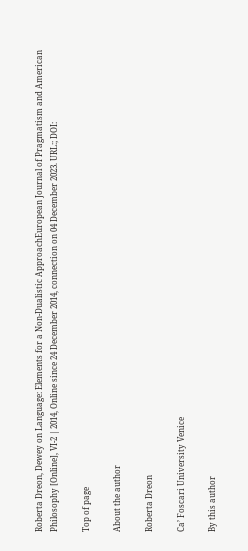Roberta Dreon, Dewey on Language: Elements for a Non-Dualistic ApproachEuropean Journal of Pragmatism and American Philosophy [Online], VI-2 | 2014, Online since 24 December 2014, connection on 04 December 2023. URL:; DOI:

Top of page

About the author

Roberta Dreon

Ca’ Foscari University Venice

By this author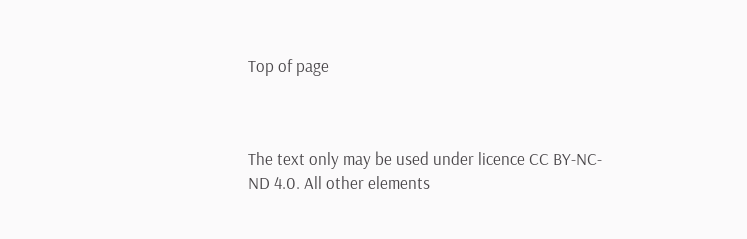Top of page



The text only may be used under licence CC BY-NC-ND 4.0. All other elements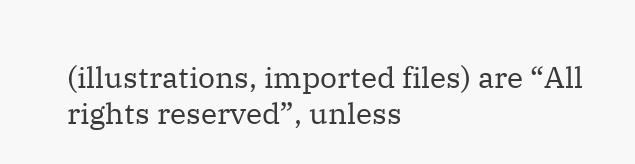(illustrations, imported files) are “All rights reserved”, unless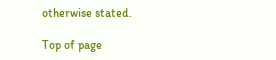otherwise stated.

Top of page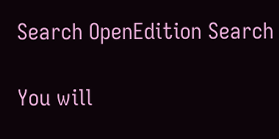Search OpenEdition Search

You will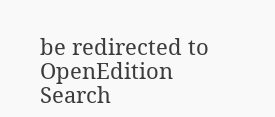be redirected to OpenEdition Search